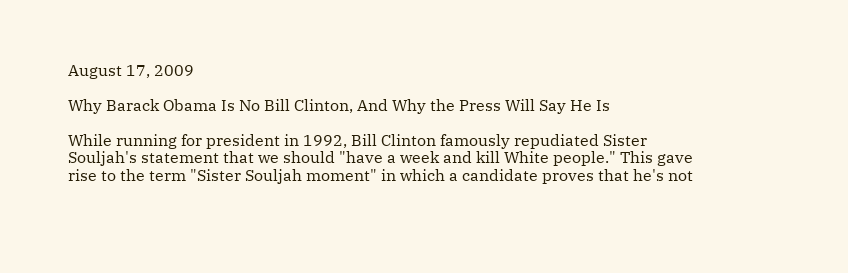August 17, 2009

Why Barack Obama Is No Bill Clinton, And Why the Press Will Say He Is

While running for president in 1992, Bill Clinton famously repudiated Sister Souljah's statement that we should "have a week and kill White people." This gave rise to the term "Sister Souljah moment" in which a candidate proves that he's not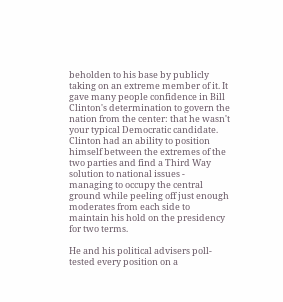beholden to his base by publicly taking on an extreme member of it. It gave many people confidence in Bill Clinton's determination to govern the nation from the center: that he wasn't your typical Democratic candidate. Clinton had an ability to position himself between the extremes of the two parties and find a Third Way solution to national issues - managing to occupy the central ground while peeling off just enough moderates from each side to maintain his hold on the presidency for two terms.

He and his political advisers poll-tested every position on a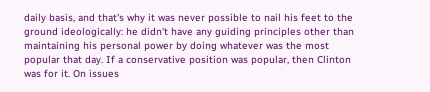daily basis, and that's why it was never possible to nail his feet to the ground ideologically: he didn't have any guiding principles other than maintaining his personal power by doing whatever was the most popular that day. If a conservative position was popular, then Clinton was for it. On issues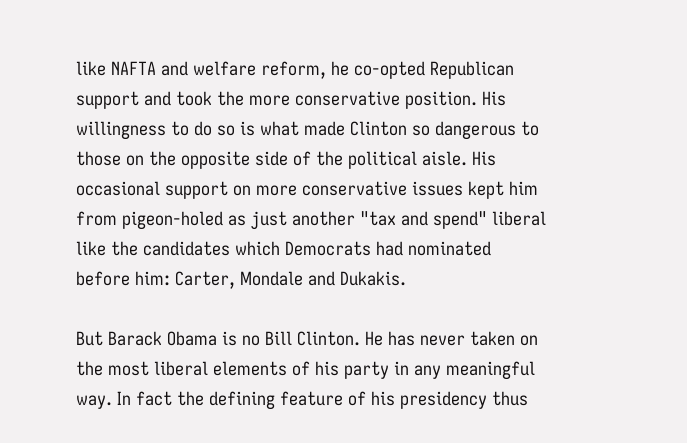like NAFTA and welfare reform, he co-opted Republican support and took the more conservative position. His willingness to do so is what made Clinton so dangerous to those on the opposite side of the political aisle. His occasional support on more conservative issues kept him from pigeon-holed as just another "tax and spend" liberal like the candidates which Democrats had nominated before him: Carter, Mondale and Dukakis.

But Barack Obama is no Bill Clinton. He has never taken on the most liberal elements of his party in any meaningful way. In fact the defining feature of his presidency thus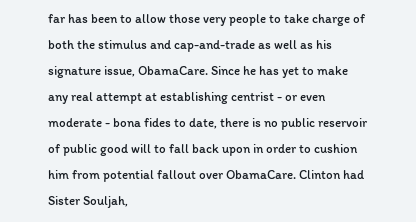far has been to allow those very people to take charge of both the stimulus and cap-and-trade as well as his signature issue, ObamaCare. Since he has yet to make any real attempt at establishing centrist - or even moderate - bona fides to date, there is no public reservoir of public good will to fall back upon in order to cushion him from potential fallout over ObamaCare. Clinton had Sister Souljah,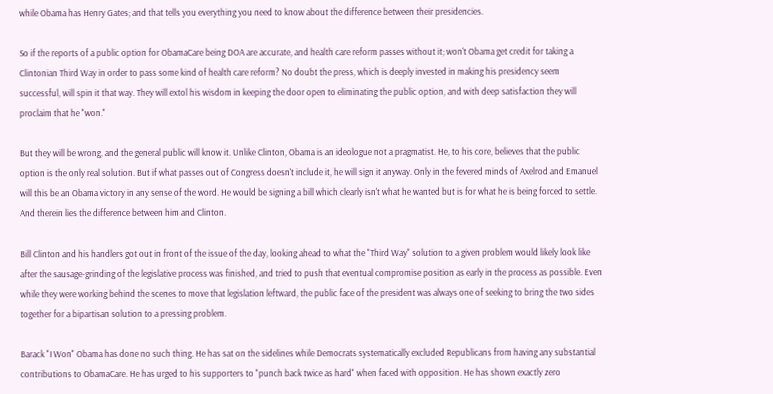while Obama has Henry Gates; and that tells you everything you need to know about the difference between their presidencies.

So if the reports of a public option for ObamaCare being DOA are accurate, and health care reform passes without it; won't Obama get credit for taking a Clintonian Third Way in order to pass some kind of health care reform? No doubt the press, which is deeply invested in making his presidency seem successful, will spin it that way. They will extol his wisdom in keeping the door open to eliminating the public option, and with deep satisfaction they will proclaim that he "won."

But they will be wrong, and the general public will know it. Unlike Clinton, Obama is an ideologue not a pragmatist. He, to his core, believes that the public option is the only real solution. But if what passes out of Congress doesn't include it, he will sign it anyway. Only in the fevered minds of Axelrod and Emanuel will this be an Obama victory in any sense of the word. He would be signing a bill which clearly isn't what he wanted but is for what he is being forced to settle. And therein lies the difference between him and Clinton.

Bill Clinton and his handlers got out in front of the issue of the day, looking ahead to what the "Third Way" solution to a given problem would likely look like after the sausage-grinding of the legislative process was finished, and tried to push that eventual compromise position as early in the process as possible. Even while they were working behind the scenes to move that legislation leftward, the public face of the president was always one of seeking to bring the two sides together for a bipartisan solution to a pressing problem.

Barack "I Won" Obama has done no such thing. He has sat on the sidelines while Democrats systematically excluded Republicans from having any substantial contributions to ObamaCare. He has urged to his supporters to "punch back twice as hard" when faced with opposition. He has shown exactly zero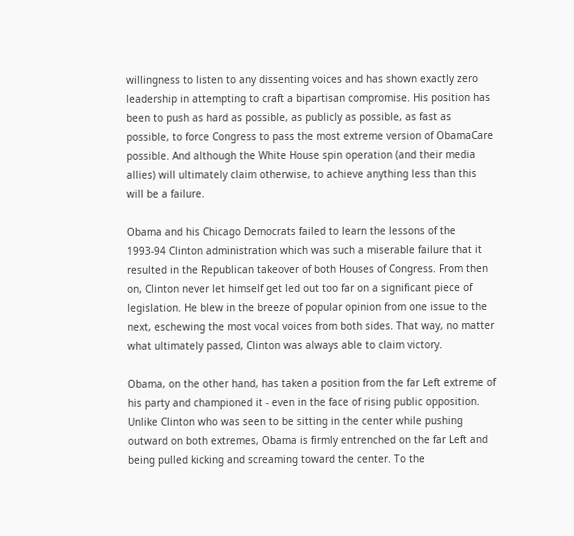willingness to listen to any dissenting voices and has shown exactly zero leadership in attempting to craft a bipartisan compromise. His position has been to push as hard as possible, as publicly as possible, as fast as possible, to force Congress to pass the most extreme version of ObamaCare possible. And although the White House spin operation (and their media allies) will ultimately claim otherwise, to achieve anything less than this will be a failure.

Obama and his Chicago Democrats failed to learn the lessons of the 1993-94 Clinton administration which was such a miserable failure that it resulted in the Republican takeover of both Houses of Congress. From then on, Clinton never let himself get led out too far on a significant piece of legislation. He blew in the breeze of popular opinion from one issue to the next, eschewing the most vocal voices from both sides. That way, no matter what ultimately passed, Clinton was always able to claim victory.

Obama, on the other hand, has taken a position from the far Left extreme of his party and championed it - even in the face of rising public opposition. Unlike Clinton who was seen to be sitting in the center while pushing outward on both extremes, Obama is firmly entrenched on the far Left and being pulled kicking and screaming toward the center. To the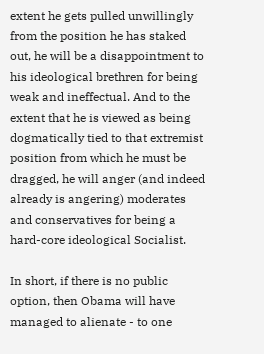extent he gets pulled unwillingly from the position he has staked out, he will be a disappointment to his ideological brethren for being weak and ineffectual. And to the extent that he is viewed as being dogmatically tied to that extremist position from which he must be dragged, he will anger (and indeed already is angering) moderates and conservatives for being a hard-core ideological Socialist.

In short, if there is no public option, then Obama will have managed to alienate - to one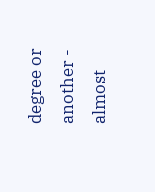degree or another - almost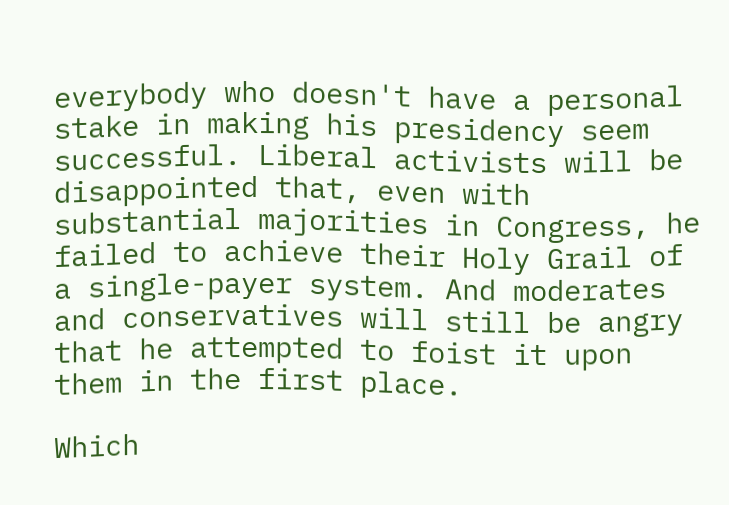everybody who doesn't have a personal stake in making his presidency seem successful. Liberal activists will be disappointed that, even with substantial majorities in Congress, he failed to achieve their Holy Grail of a single-payer system. And moderates and conservatives will still be angry that he attempted to foist it upon them in the first place.

Which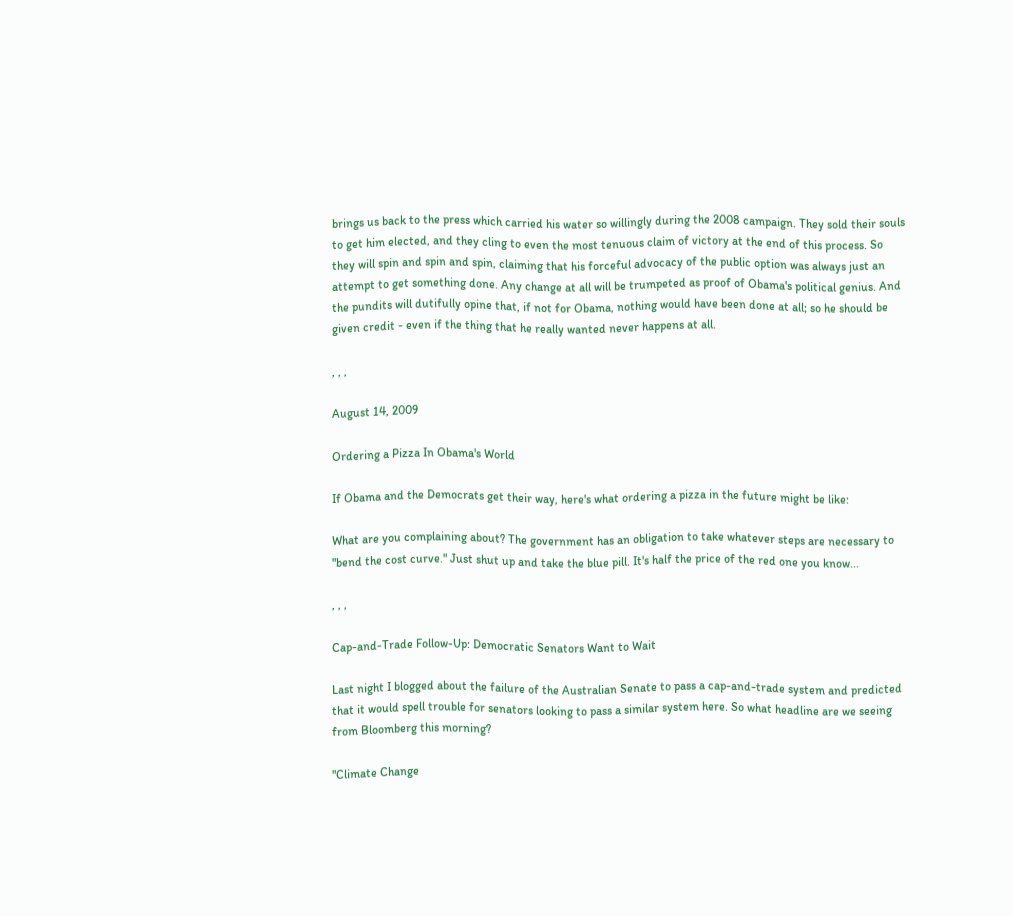brings us back to the press which carried his water so willingly during the 2008 campaign. They sold their souls to get him elected, and they cling to even the most tenuous claim of victory at the end of this process. So they will spin and spin and spin, claiming that his forceful advocacy of the public option was always just an attempt to get something done. Any change at all will be trumpeted as proof of Obama's political genius. And the pundits will dutifully opine that, if not for Obama, nothing would have been done at all; so he should be given credit - even if the thing that he really wanted never happens at all.

, , ,

August 14, 2009

Ordering a Pizza In Obama's World

If Obama and the Democrats get their way, here's what ordering a pizza in the future might be like:

What are you complaining about? The government has an obligation to take whatever steps are necessary to "bend the cost curve." Just shut up and take the blue pill. It's half the price of the red one you know...

, , ,

Cap-and-Trade Follow-Up: Democratic Senators Want to Wait

Last night I blogged about the failure of the Australian Senate to pass a cap-and-trade system and predicted that it would spell trouble for senators looking to pass a similar system here. So what headline are we seeing from Bloomberg this morning?

"Climate Change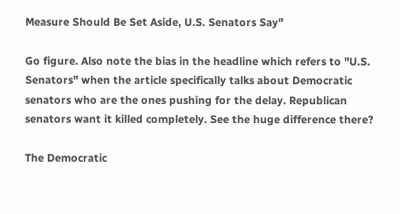Measure Should Be Set Aside, U.S. Senators Say"

Go figure. Also note the bias in the headline which refers to "U.S. Senators" when the article specifically talks about Democratic senators who are the ones pushing for the delay. Republican senators want it killed completely. See the huge difference there?

The Democratic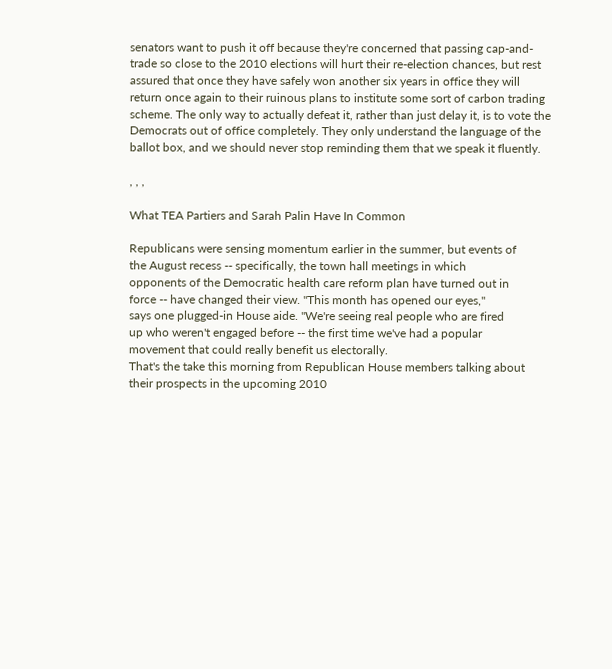senators want to push it off because they're concerned that passing cap-and-trade so close to the 2010 elections will hurt their re-election chances, but rest assured that once they have safely won another six years in office they will return once again to their ruinous plans to institute some sort of carbon trading scheme. The only way to actually defeat it, rather than just delay it, is to vote the Democrats out of office completely. They only understand the language of the ballot box, and we should never stop reminding them that we speak it fluently.

, , ,

What TEA Partiers and Sarah Palin Have In Common

Republicans were sensing momentum earlier in the summer, but events of
the August recess -- specifically, the town hall meetings in which
opponents of the Democratic health care reform plan have turned out in
force -- have changed their view. "This month has opened our eyes,"
says one plugged-in House aide. "We're seeing real people who are fired
up who weren't engaged before -- the first time we've had a popular
movement that could really benefit us electorally.
That's the take this morning from Republican House members talking about their prospects in the upcoming 2010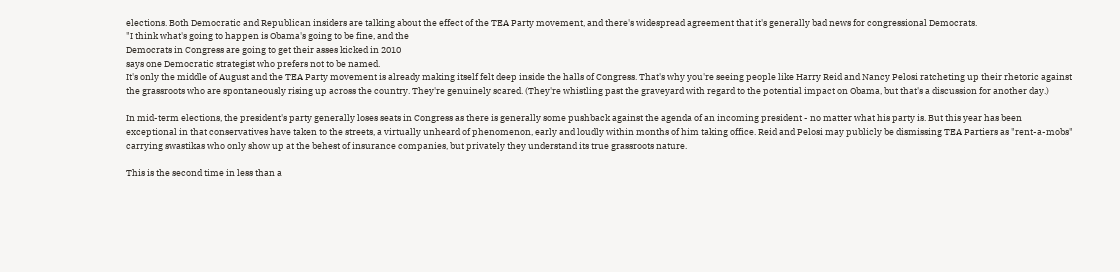elections. Both Democratic and Republican insiders are talking about the effect of the TEA Party movement, and there's widespread agreement that it's generally bad news for congressional Democrats.
"I think what's going to happen is Obama's going to be fine, and the
Democrats in Congress are going to get their asses kicked in 2010
says one Democratic strategist who prefers not to be named.
It's only the middle of August and the TEA Party movement is already making itself felt deep inside the halls of Congress. That's why you're seeing people like Harry Reid and Nancy Pelosi ratcheting up their rhetoric against the grassroots who are spontaneously rising up across the country. They're genuinely scared. (They're whistling past the graveyard with regard to the potential impact on Obama, but that's a discussion for another day.)

In mid-term elections, the president's party generally loses seats in Congress as there is generally some pushback against the agenda of an incoming president - no matter what his party is. But this year has been exceptional in that conservatives have taken to the streets, a virtually unheard of phenomenon, early and loudly within months of him taking office. Reid and Pelosi may publicly be dismissing TEA Partiers as "rent-a-mobs" carrying swastikas who only show up at the behest of insurance companies, but privately they understand its true grassroots nature.

This is the second time in less than a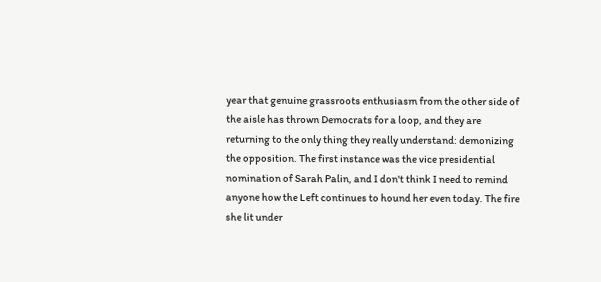year that genuine grassroots enthusiasm from the other side of the aisle has thrown Democrats for a loop, and they are returning to the only thing they really understand: demonizing the opposition. The first instance was the vice presidential nomination of Sarah Palin, and I don't think I need to remind anyone how the Left continues to hound her even today. The fire she lit under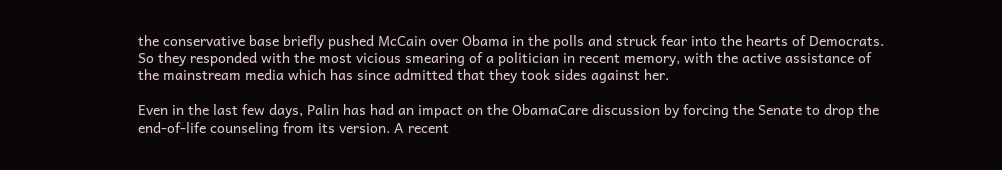the conservative base briefly pushed McCain over Obama in the polls and struck fear into the hearts of Democrats. So they responded with the most vicious smearing of a politician in recent memory, with the active assistance of the mainstream media which has since admitted that they took sides against her.

Even in the last few days, Palin has had an impact on the ObamaCare discussion by forcing the Senate to drop the end-of-life counseling from its version. A recent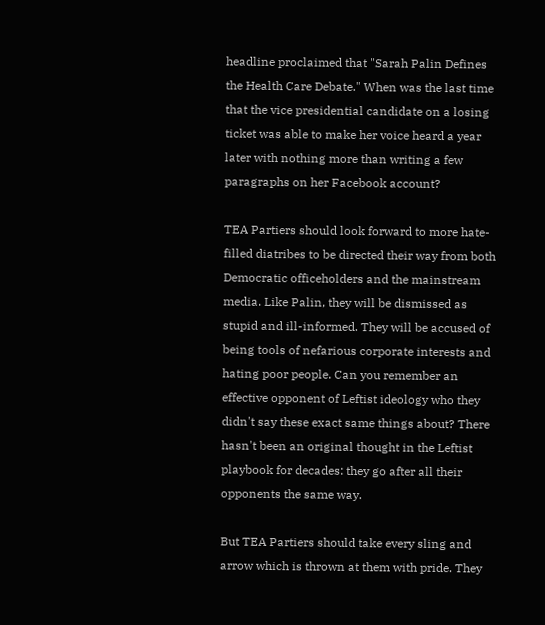headline proclaimed that "Sarah Palin Defines the Health Care Debate." When was the last time that the vice presidential candidate on a losing ticket was able to make her voice heard a year later with nothing more than writing a few paragraphs on her Facebook account?

TEA Partiers should look forward to more hate-filled diatribes to be directed their way from both Democratic officeholders and the mainstream media. Like Palin, they will be dismissed as stupid and ill-informed. They will be accused of being tools of nefarious corporate interests and hating poor people. Can you remember an effective opponent of Leftist ideology who they didn't say these exact same things about? There hasn't been an original thought in the Leftist playbook for decades: they go after all their opponents the same way.

But TEA Partiers should take every sling and arrow which is thrown at them with pride. They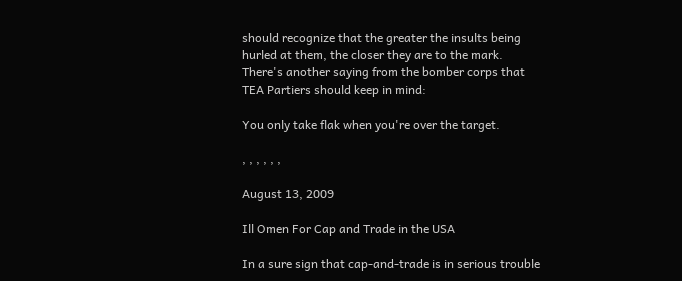should recognize that the greater the insults being hurled at them, the closer they are to the mark. There's another saying from the bomber corps that TEA Partiers should keep in mind:

You only take flak when you're over the target.

, , , , , ,

August 13, 2009

Ill Omen For Cap and Trade in the USA

In a sure sign that cap-and-trade is in serious trouble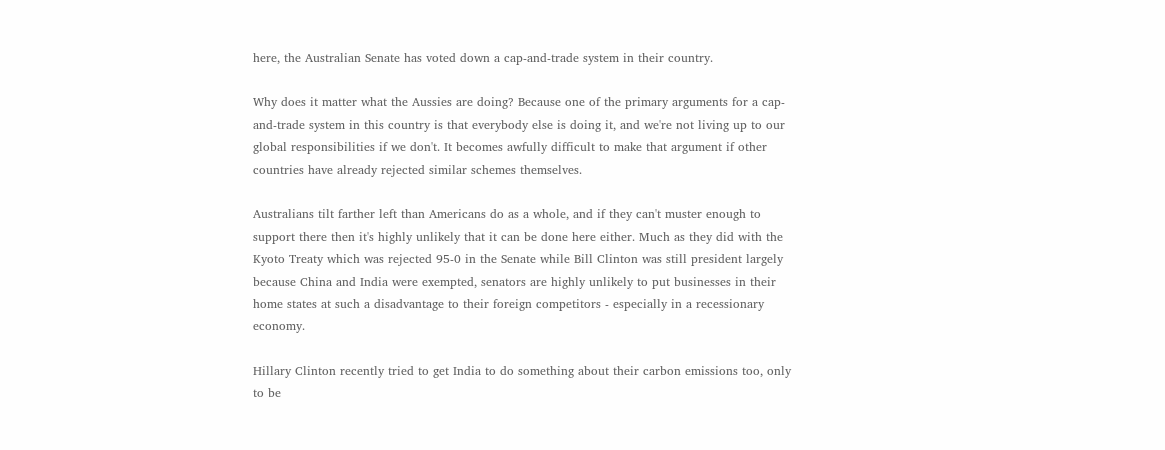here, the Australian Senate has voted down a cap-and-trade system in their country.

Why does it matter what the Aussies are doing? Because one of the primary arguments for a cap-and-trade system in this country is that everybody else is doing it, and we're not living up to our global responsibilities if we don't. It becomes awfully difficult to make that argument if other countries have already rejected similar schemes themselves.

Australians tilt farther left than Americans do as a whole, and if they can't muster enough to support there then it's highly unlikely that it can be done here either. Much as they did with the Kyoto Treaty which was rejected 95-0 in the Senate while Bill Clinton was still president largely because China and India were exempted, senators are highly unlikely to put businesses in their home states at such a disadvantage to their foreign competitors - especially in a recessionary economy.

Hillary Clinton recently tried to get India to do something about their carbon emissions too, only to be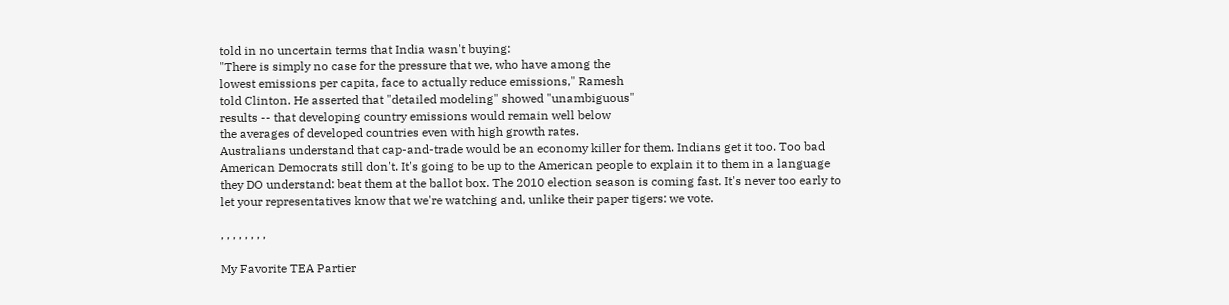told in no uncertain terms that India wasn't buying:
"There is simply no case for the pressure that we, who have among the
lowest emissions per capita, face to actually reduce emissions," Ramesh
told Clinton. He asserted that "detailed modeling" showed "unambiguous"
results -- that developing country emissions would remain well below
the averages of developed countries even with high growth rates.
Australians understand that cap-and-trade would be an economy killer for them. Indians get it too. Too bad American Democrats still don't. It's going to be up to the American people to explain it to them in a language they DO understand: beat them at the ballot box. The 2010 election season is coming fast. It's never too early to let your representatives know that we're watching and, unlike their paper tigers: we vote.

, , , , , , , ,

My Favorite TEA Partier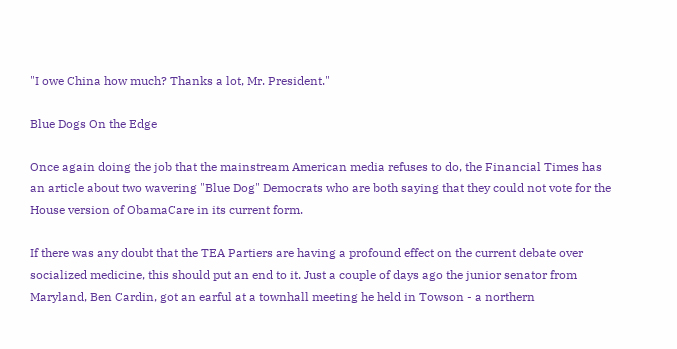"I owe China how much? Thanks a lot, Mr. President."

Blue Dogs On the Edge

Once again doing the job that the mainstream American media refuses to do, the Financial Times has an article about two wavering "Blue Dog" Democrats who are both saying that they could not vote for the House version of ObamaCare in its current form.

If there was any doubt that the TEA Partiers are having a profound effect on the current debate over socialized medicine, this should put an end to it. Just a couple of days ago the junior senator from Maryland, Ben Cardin, got an earful at a townhall meeting he held in Towson - a northern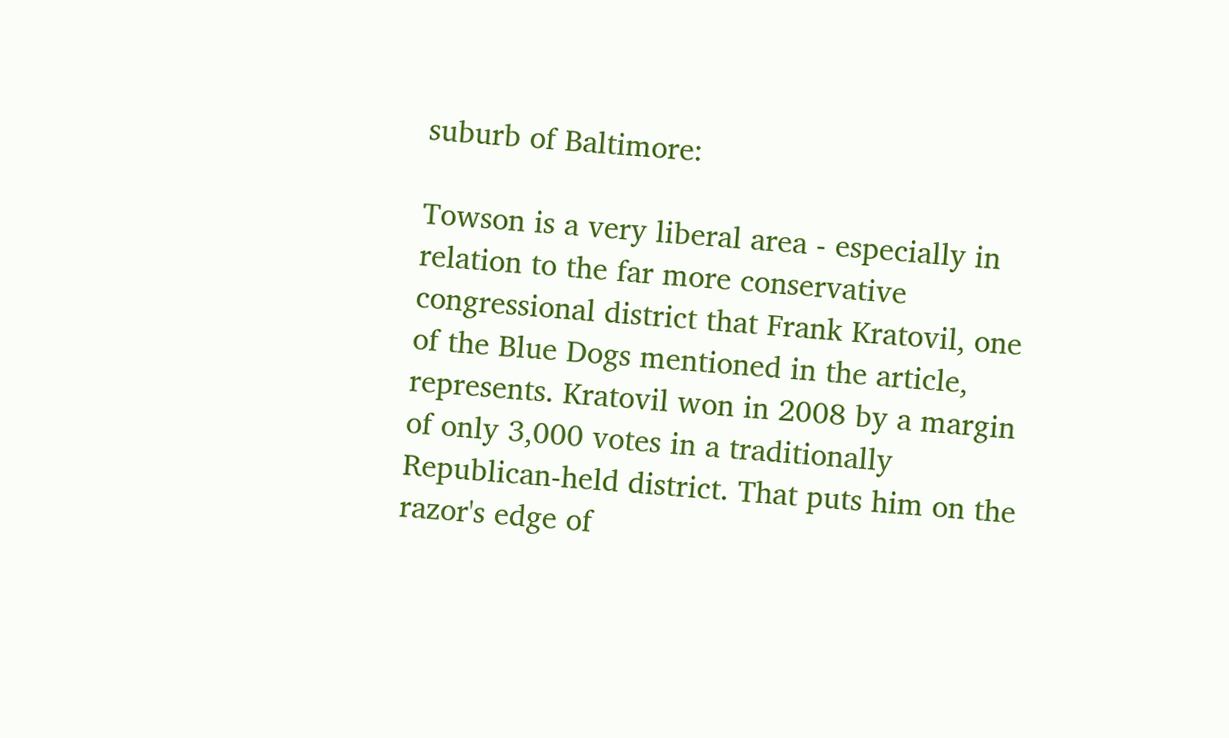suburb of Baltimore:

Towson is a very liberal area - especially in relation to the far more conservative congressional district that Frank Kratovil, one of the Blue Dogs mentioned in the article, represents. Kratovil won in 2008 by a margin of only 3,000 votes in a traditionally Republican-held district. That puts him on the razor's edge of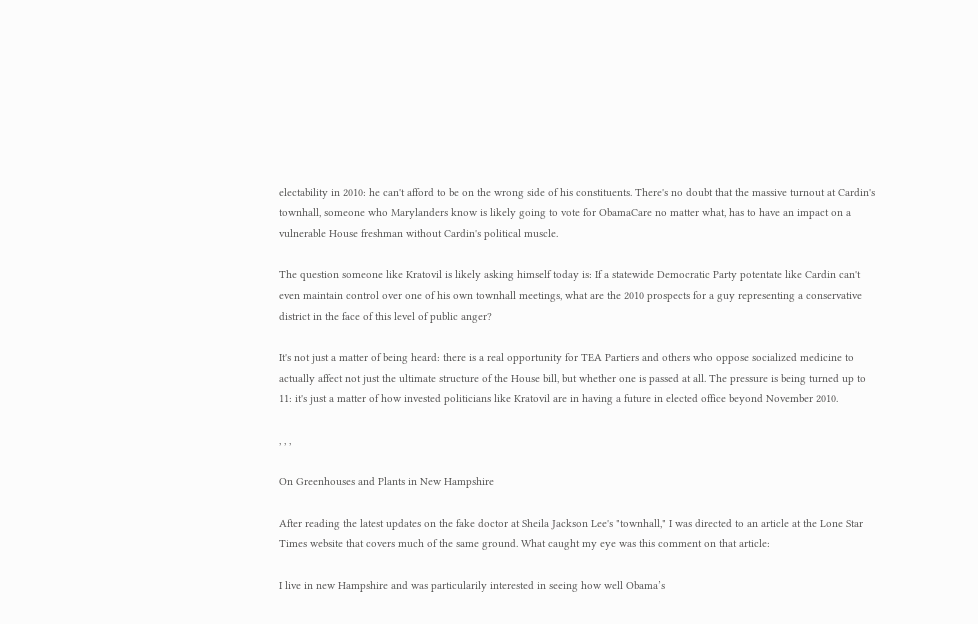electability in 2010: he can't afford to be on the wrong side of his constituents. There's no doubt that the massive turnout at Cardin's townhall, someone who Marylanders know is likely going to vote for ObamaCare no matter what, has to have an impact on a vulnerable House freshman without Cardin's political muscle.

The question someone like Kratovil is likely asking himself today is: If a statewide Democratic Party potentate like Cardin can't even maintain control over one of his own townhall meetings, what are the 2010 prospects for a guy representing a conservative district in the face of this level of public anger?

It's not just a matter of being heard: there is a real opportunity for TEA Partiers and others who oppose socialized medicine to actually affect not just the ultimate structure of the House bill, but whether one is passed at all. The pressure is being turned up to 11: it's just a matter of how invested politicians like Kratovil are in having a future in elected office beyond November 2010.

, , ,

On Greenhouses and Plants in New Hampshire

After reading the latest updates on the fake doctor at Sheila Jackson Lee's "townhall," I was directed to an article at the Lone Star Times website that covers much of the same ground. What caught my eye was this comment on that article:

I live in new Hampshire and was particularily interested in seeing how well Obama’s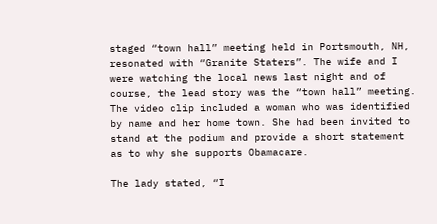staged “town hall” meeting held in Portsmouth, NH, resonated with “Granite Staters”. The wife and I were watching the local news last night and of course, the lead story was the “town hall” meeting. The video clip included a woman who was identified by name and her home town. She had been invited to stand at the podium and provide a short statement as to why she supports Obamacare.

The lady stated, “I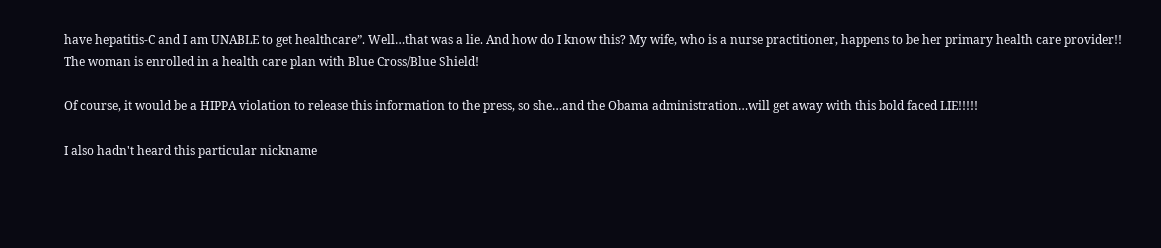have hepatitis-C and I am UNABLE to get healthcare”. Well…that was a lie. And how do I know this? My wife, who is a nurse practitioner, happens to be her primary health care provider!! The woman is enrolled in a health care plan with Blue Cross/Blue Shield!

Of course, it would be a HIPPA violation to release this information to the press, so she…and the Obama administration…will get away with this bold faced LIE!!!!!

I also hadn't heard this particular nickname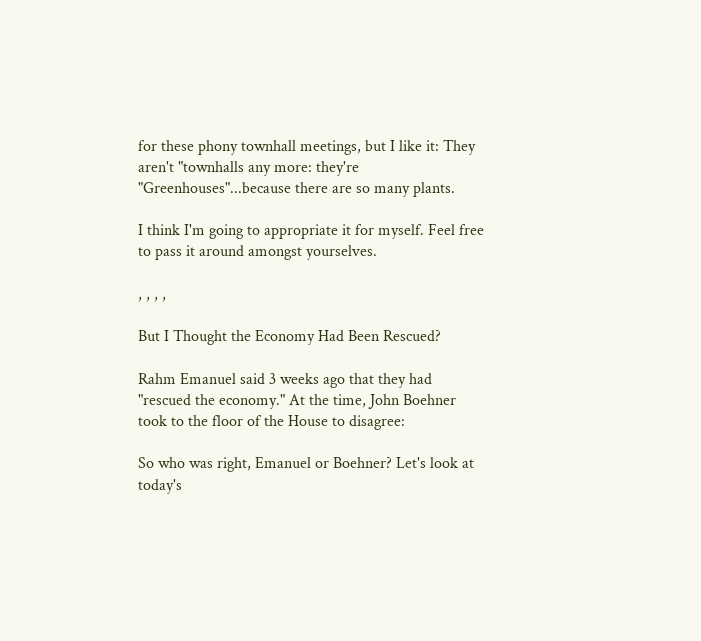for these phony townhall meetings, but I like it: They aren't "townhalls any more: they're "Greenhouses"...because there are so many plants.

I think I'm going to appropriate it for myself. Feel free to pass it around amongst yourselves.

, , , ,

But I Thought the Economy Had Been Rescued?

Rahm Emanuel said 3 weeks ago that they had "rescued the economy." At the time, John Boehner took to the floor of the House to disagree:

So who was right, Emanuel or Boehner? Let's look at today's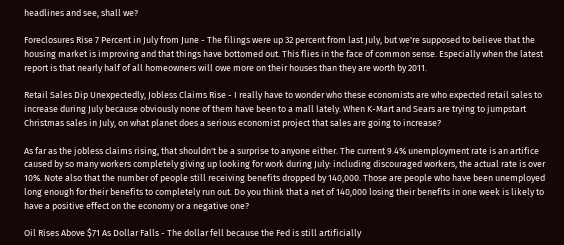headlines and see, shall we?

Foreclosures Rise 7 Percent in July from June - The filings were up 32 percent from last July, but we're supposed to believe that the housing market is improving and that things have bottomed out. This flies in the face of common sense. Especially when the latest report is that nearly half of all homeowners will owe more on their houses than they are worth by 2011.

Retail Sales Dip Unexpectedly, Jobless Claims Rise - I really have to wonder who these economists are who expected retail sales to increase during July because obviously none of them have been to a mall lately. When K-Mart and Sears are trying to jumpstart Christmas sales in July, on what planet does a serious economist project that sales are going to increase?

As far as the jobless claims rising, that shouldn't be a surprise to anyone either. The current 9.4% unemployment rate is an artifice caused by so many workers completely giving up looking for work during July: including discouraged workers, the actual rate is over 10%. Note also that the number of people still receiving benefits dropped by 140,000. Those are people who have been unemployed long enough for their benefits to completely run out. Do you think that a net of 140,000 losing their benefits in one week is likely to have a positive effect on the economy or a negative one?

Oil Rises Above $71 As Dollar Falls - The dollar fell because the Fed is still artificially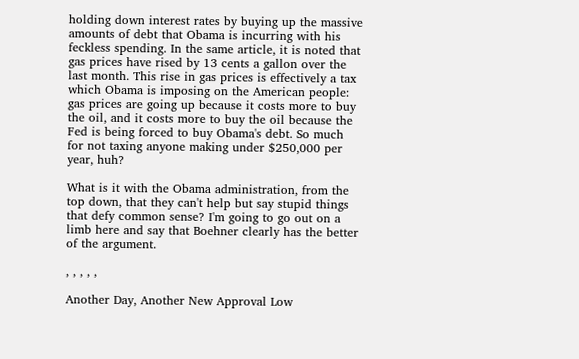holding down interest rates by buying up the massive amounts of debt that Obama is incurring with his feckless spending. In the same article, it is noted that gas prices have rised by 13 cents a gallon over the last month. This rise in gas prices is effectively a tax which Obama is imposing on the American people: gas prices are going up because it costs more to buy the oil, and it costs more to buy the oil because the Fed is being forced to buy Obama's debt. So much for not taxing anyone making under $250,000 per year, huh?

What is it with the Obama administration, from the top down, that they can't help but say stupid things that defy common sense? I'm going to go out on a limb here and say that Boehner clearly has the better of the argument.

, , , , ,

Another Day, Another New Approval Low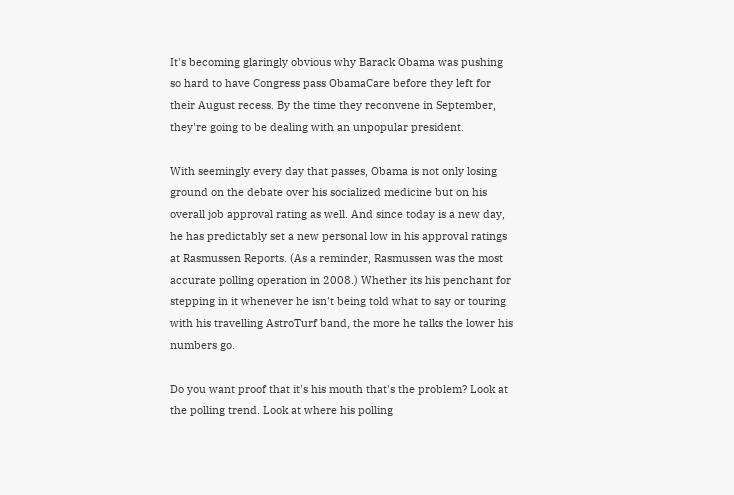It's becoming glaringly obvious why Barack Obama was pushing so hard to have Congress pass ObamaCare before they left for their August recess. By the time they reconvene in September, they're going to be dealing with an unpopular president.

With seemingly every day that passes, Obama is not only losing ground on the debate over his socialized medicine but on his overall job approval rating as well. And since today is a new day, he has predictably set a new personal low in his approval ratings at Rasmussen Reports. (As a reminder, Rasmussen was the most accurate polling operation in 2008.) Whether its his penchant for stepping in it whenever he isn't being told what to say or touring with his travelling AstroTurf band, the more he talks the lower his numbers go.

Do you want proof that it's his mouth that's the problem? Look at the polling trend. Look at where his polling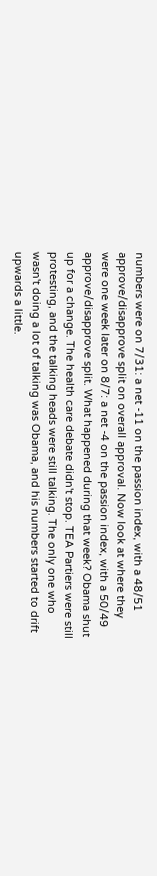numbers were on 7/31: a net -11 on the passion index, with a 48/51 approve/disapprove split on overall approval. Now look at where they were one week later on 8/7: a net -4 on the passion index, with a 50/49 approve/disapprove split. What happened during that week? Obama shut up for a change. The health care debate didn't stop. TEA Partiers were still protesting, and the talking heads were still talking. The only one who wasn't doing a lot of talking was Obama, and his numbers started to drift upwards a little.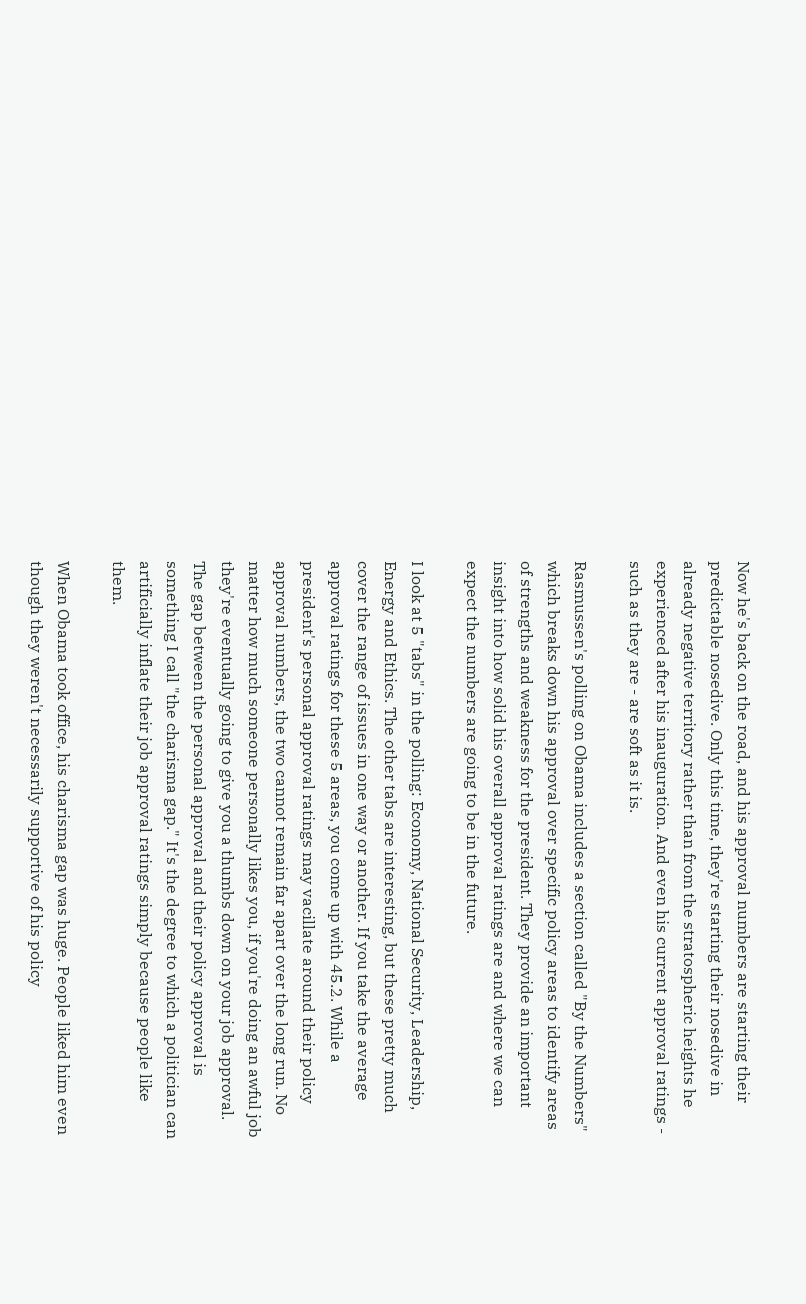Now he's back on the road, and his approval numbers are starting their predictable nosedive. Only this time, they're starting their nosedive in already negative territory rather than from the stratospheric heights he experienced after his inauguration. And even his current approval ratings - such as they are - are soft as it is.

Rasmussen's polling on Obama includes a section called "By the Numbers" which breaks down his approval over specific policy areas to identify areas of strengths and weakness for the president. They provide an important insight into how solid his overall approval ratings are and where we can expect the numbers are going to be in the future.

I look at 5 "tabs" in the polling: Economy, National Security, Leadership, Energy and Ethics. The other tabs are interesting, but these pretty much cover the range of issues in one way or another. If you take the average approval ratings for these 5 areas, you come up with 45.2. While a president's personal approval ratings may vacillate around their policy approval numbers, the two cannot remain far apart over the long run. No matter how much someone personally likes you, if you're doing an awful job they're eventually going to give you a thumbs down on your job approval. The gap between the personal approval and their policy approval is something I call "the charisma gap." It's the degree to which a politician can artificially inflate their job approval ratings simply because people like them.

When Obama took office, his charisma gap was huge. People liked him even though they weren't necessarily supportive of his policy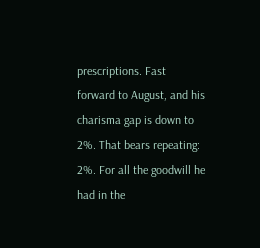prescriptions. Fast forward to August, and his charisma gap is down to 2%. That bears repeating: 2%. For all the goodwill he had in the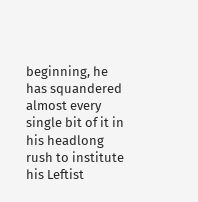beginning, he has squandered almost every single bit of it in his headlong rush to institute his Leftist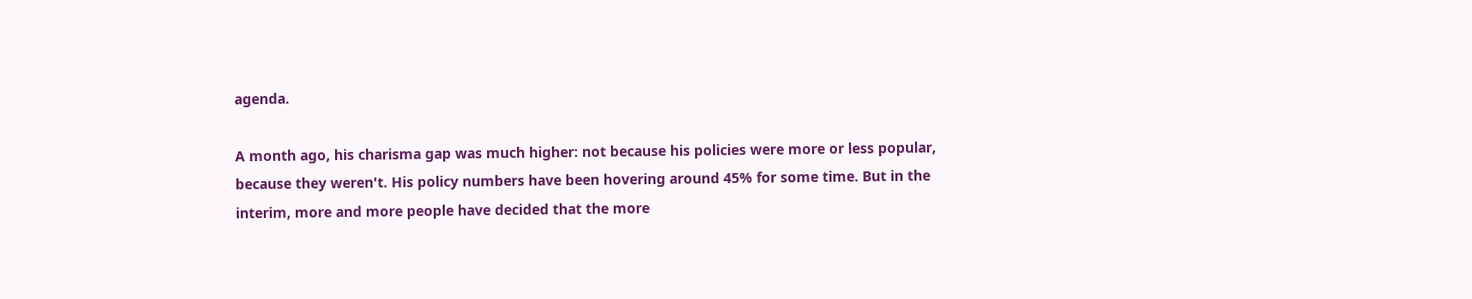agenda.

A month ago, his charisma gap was much higher: not because his policies were more or less popular, because they weren't. His policy numbers have been hovering around 45% for some time. But in the interim, more and more people have decided that the more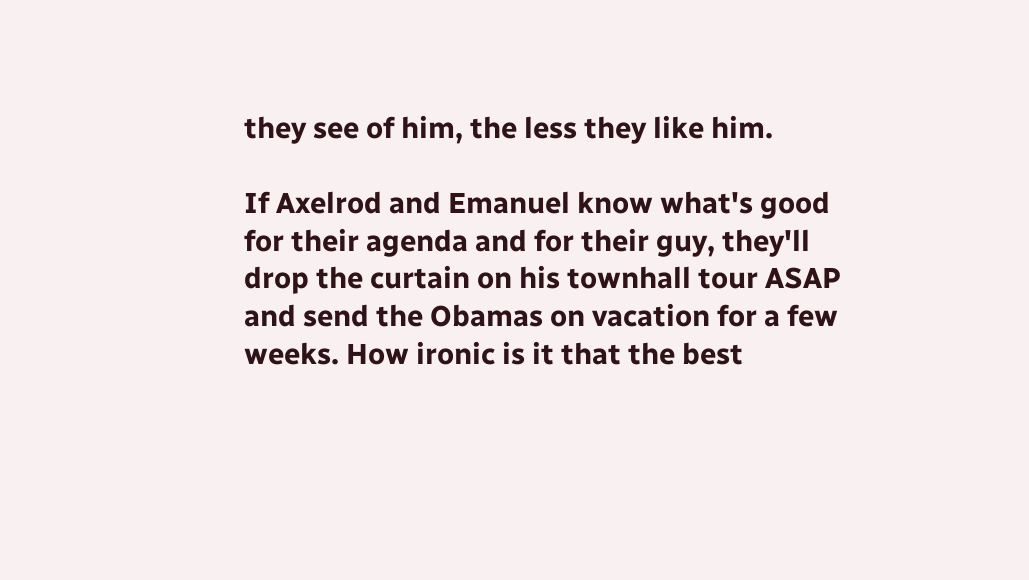they see of him, the less they like him.

If Axelrod and Emanuel know what's good for their agenda and for their guy, they'll drop the curtain on his townhall tour ASAP and send the Obamas on vacation for a few weeks. How ironic is it that the best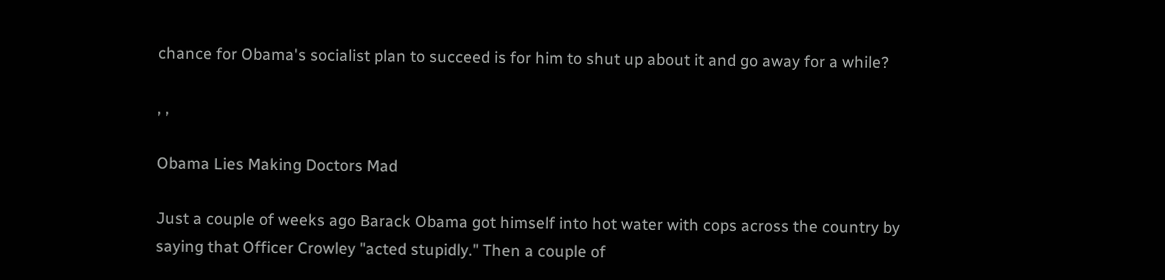chance for Obama's socialist plan to succeed is for him to shut up about it and go away for a while?

, ,

Obama Lies Making Doctors Mad

Just a couple of weeks ago Barack Obama got himself into hot water with cops across the country by saying that Officer Crowley "acted stupidly." Then a couple of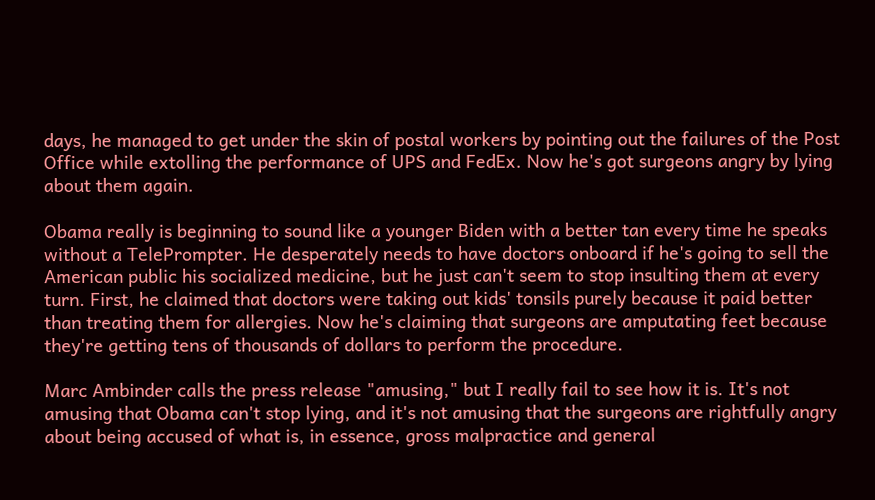days, he managed to get under the skin of postal workers by pointing out the failures of the Post Office while extolling the performance of UPS and FedEx. Now he's got surgeons angry by lying about them again.

Obama really is beginning to sound like a younger Biden with a better tan every time he speaks without a TelePrompter. He desperately needs to have doctors onboard if he's going to sell the American public his socialized medicine, but he just can't seem to stop insulting them at every turn. First, he claimed that doctors were taking out kids' tonsils purely because it paid better than treating them for allergies. Now he's claiming that surgeons are amputating feet because they're getting tens of thousands of dollars to perform the procedure.

Marc Ambinder calls the press release "amusing," but I really fail to see how it is. It's not amusing that Obama can't stop lying, and it's not amusing that the surgeons are rightfully angry about being accused of what is, in essence, gross malpractice and general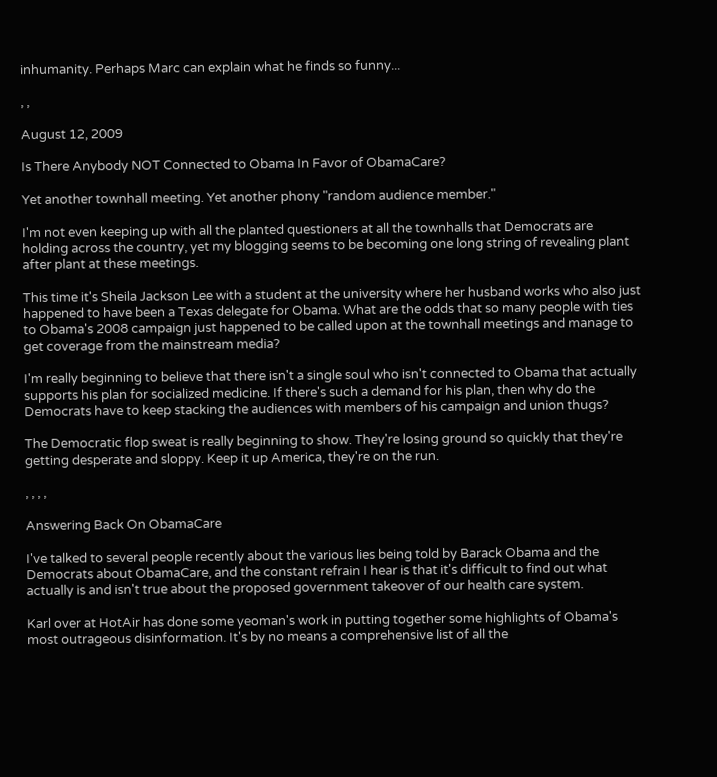inhumanity. Perhaps Marc can explain what he finds so funny...

, ,

August 12, 2009

Is There Anybody NOT Connected to Obama In Favor of ObamaCare?

Yet another townhall meeting. Yet another phony "random audience member."

I'm not even keeping up with all the planted questioners at all the townhalls that Democrats are holding across the country, yet my blogging seems to be becoming one long string of revealing plant after plant at these meetings.

This time it's Sheila Jackson Lee with a student at the university where her husband works who also just happened to have been a Texas delegate for Obama. What are the odds that so many people with ties to Obama's 2008 campaign just happened to be called upon at the townhall meetings and manage to get coverage from the mainstream media?

I'm really beginning to believe that there isn't a single soul who isn't connected to Obama that actually supports his plan for socialized medicine. If there's such a demand for his plan, then why do the Democrats have to keep stacking the audiences with members of his campaign and union thugs?

The Democratic flop sweat is really beginning to show. They're losing ground so quickly that they're getting desperate and sloppy. Keep it up America, they're on the run.

, , , ,

Answering Back On ObamaCare

I've talked to several people recently about the various lies being told by Barack Obama and the Democrats about ObamaCare, and the constant refrain I hear is that it's difficult to find out what actually is and isn't true about the proposed government takeover of our health care system.

Karl over at HotAir has done some yeoman's work in putting together some highlights of Obama's most outrageous disinformation. It's by no means a comprehensive list of all the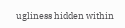ugliness hidden within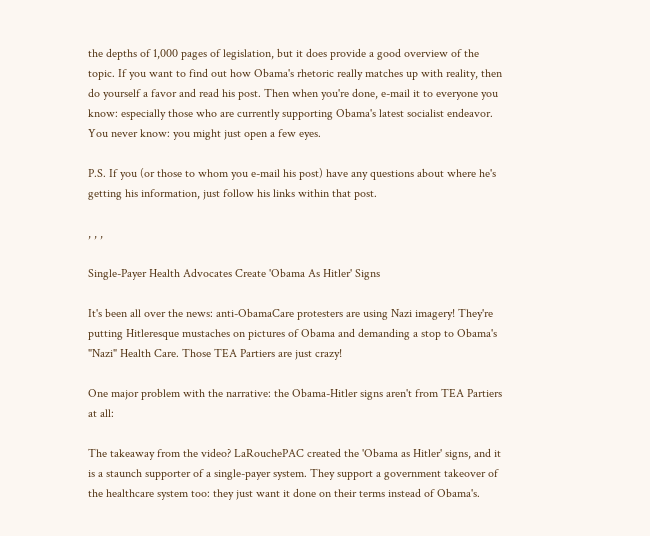the depths of 1,000 pages of legislation, but it does provide a good overview of the topic. If you want to find out how Obama's rhetoric really matches up with reality, then do yourself a favor and read his post. Then when you're done, e-mail it to everyone you know: especially those who are currently supporting Obama's latest socialist endeavor. You never know: you might just open a few eyes.

P.S. If you (or those to whom you e-mail his post) have any questions about where he's getting his information, just follow his links within that post.

, , ,

Single-Payer Health Advocates Create 'Obama As Hitler' Signs

It's been all over the news: anti-ObamaCare protesters are using Nazi imagery! They're putting Hitleresque mustaches on pictures of Obama and demanding a stop to Obama's "Nazi" Health Care. Those TEA Partiers are just crazy!

One major problem with the narrative: the Obama-Hitler signs aren't from TEA Partiers at all:

The takeaway from the video? LaRouchePAC created the 'Obama as Hitler' signs, and it is a staunch supporter of a single-payer system. They support a government takeover of the healthcare system too: they just want it done on their terms instead of Obama's.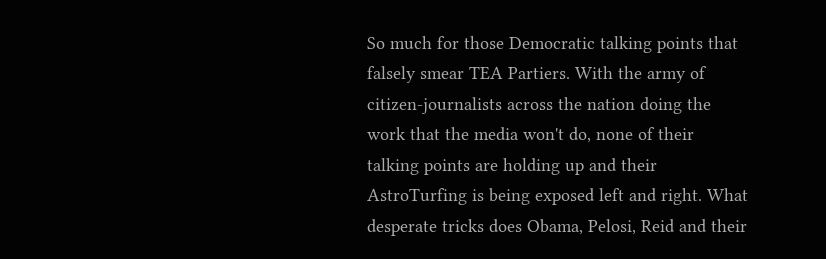So much for those Democratic talking points that falsely smear TEA Partiers. With the army of citizen-journalists across the nation doing the work that the media won't do, none of their talking points are holding up and their AstroTurfing is being exposed left and right. What desperate tricks does Obama, Pelosi, Reid and their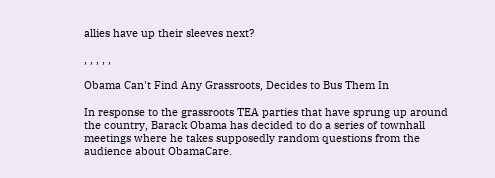allies have up their sleeves next?

, , , , ,

Obama Can't Find Any Grassroots, Decides to Bus Them In

In response to the grassroots TEA parties that have sprung up around the country, Barack Obama has decided to do a series of townhall meetings where he takes supposedly random questions from the audience about ObamaCare.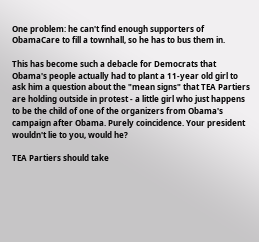One problem: he can't find enough supporters of ObamaCare to fill a townhall, so he has to bus them in.

This has become such a debacle for Democrats that Obama's people actually had to plant a 11-year old girl to ask him a question about the "mean signs" that TEA Partiers are holding outside in protest - a little girl who just happens to be the child of one of the organizers from Obama's campaign after Obama. Purely coincidence. Your president wouldn't lie to you, would he?

TEA Partiers should take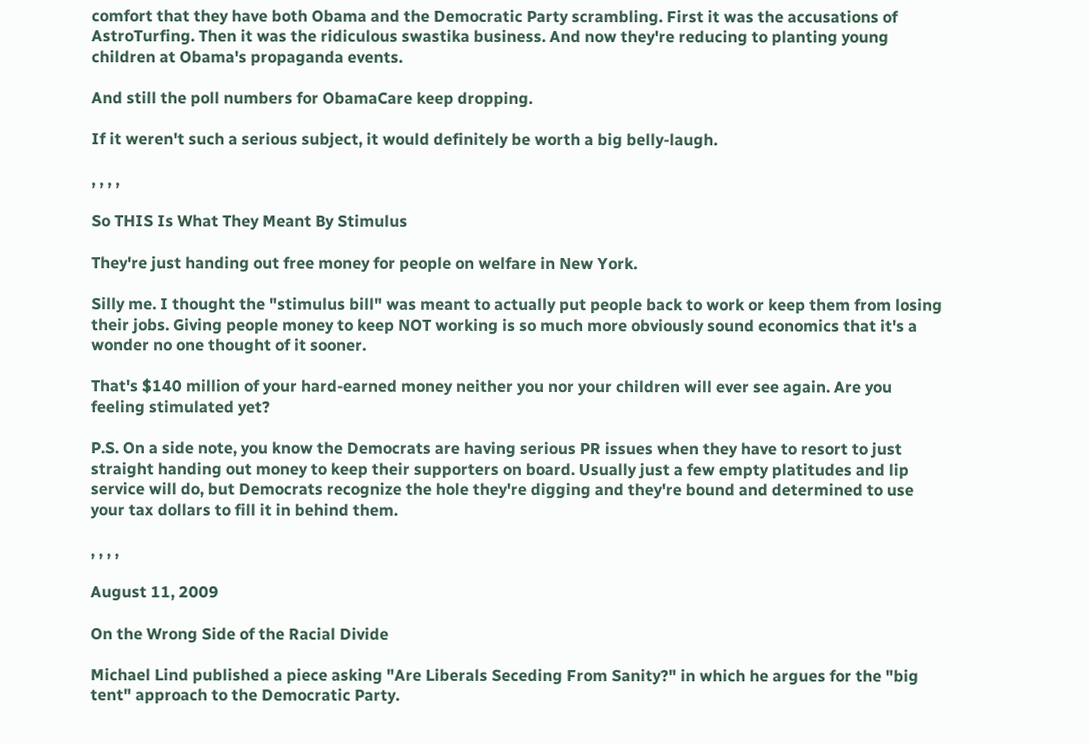comfort that they have both Obama and the Democratic Party scrambling. First it was the accusations of AstroTurfing. Then it was the ridiculous swastika business. And now they're reducing to planting young children at Obama's propaganda events.

And still the poll numbers for ObamaCare keep dropping.

If it weren't such a serious subject, it would definitely be worth a big belly-laugh.

, , , ,

So THIS Is What They Meant By Stimulus

They're just handing out free money for people on welfare in New York.

Silly me. I thought the "stimulus bill" was meant to actually put people back to work or keep them from losing their jobs. Giving people money to keep NOT working is so much more obviously sound economics that it's a wonder no one thought of it sooner.

That's $140 million of your hard-earned money neither you nor your children will ever see again. Are you feeling stimulated yet?

P.S. On a side note, you know the Democrats are having serious PR issues when they have to resort to just straight handing out money to keep their supporters on board. Usually just a few empty platitudes and lip service will do, but Democrats recognize the hole they're digging and they're bound and determined to use your tax dollars to fill it in behind them.

, , , ,

August 11, 2009

On the Wrong Side of the Racial Divide

Michael Lind published a piece asking "Are Liberals Seceding From Sanity?" in which he argues for the "big tent" approach to the Democratic Party.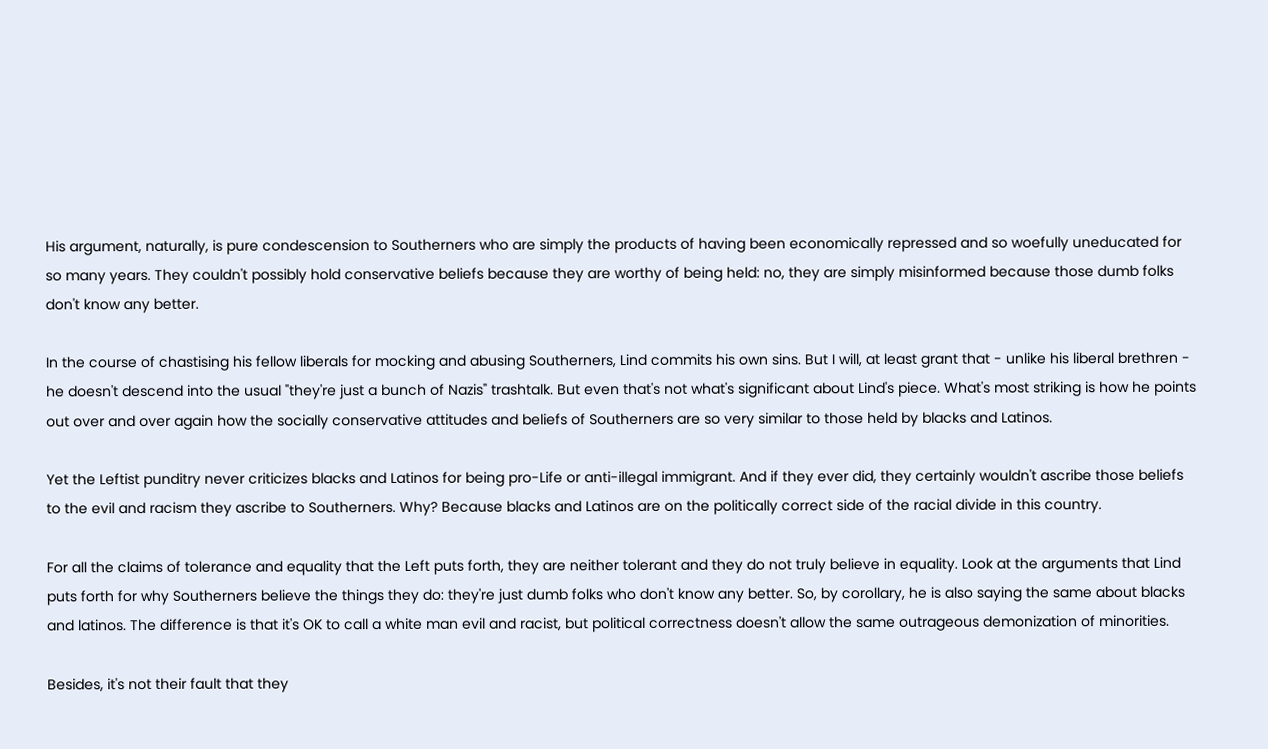His argument, naturally, is pure condescension to Southerners who are simply the products of having been economically repressed and so woefully uneducated for so many years. They couldn't possibly hold conservative beliefs because they are worthy of being held: no, they are simply misinformed because those dumb folks don't know any better.

In the course of chastising his fellow liberals for mocking and abusing Southerners, Lind commits his own sins. But I will, at least grant that - unlike his liberal brethren - he doesn't descend into the usual "they're just a bunch of Nazis" trashtalk. But even that's not what's significant about Lind's piece. What's most striking is how he points out over and over again how the socially conservative attitudes and beliefs of Southerners are so very similar to those held by blacks and Latinos.

Yet the Leftist punditry never criticizes blacks and Latinos for being pro-Life or anti-illegal immigrant. And if they ever did, they certainly wouldn't ascribe those beliefs to the evil and racism they ascribe to Southerners. Why? Because blacks and Latinos are on the politically correct side of the racial divide in this country.

For all the claims of tolerance and equality that the Left puts forth, they are neither tolerant and they do not truly believe in equality. Look at the arguments that Lind puts forth for why Southerners believe the things they do: they're just dumb folks who don't know any better. So, by corollary, he is also saying the same about blacks and latinos. The difference is that it's OK to call a white man evil and racist, but political correctness doesn't allow the same outrageous demonization of minorities.

Besides, it's not their fault that they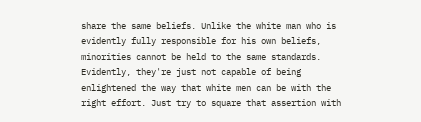share the same beliefs. Unlike the white man who is evidently fully responsible for his own beliefs, minorities cannot be held to the same standards. Evidently, they're just not capable of being enlightened the way that white men can be with the right effort. Just try to square that assertion with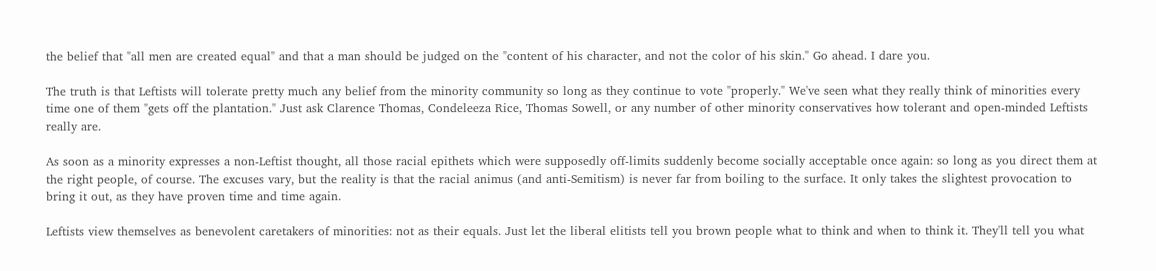the belief that "all men are created equal" and that a man should be judged on the "content of his character, and not the color of his skin." Go ahead. I dare you.

The truth is that Leftists will tolerate pretty much any belief from the minority community so long as they continue to vote "properly." We've seen what they really think of minorities every time one of them "gets off the plantation." Just ask Clarence Thomas, Condeleeza Rice, Thomas Sowell, or any number of other minority conservatives how tolerant and open-minded Leftists really are.

As soon as a minority expresses a non-Leftist thought, all those racial epithets which were supposedly off-limits suddenly become socially acceptable once again: so long as you direct them at the right people, of course. The excuses vary, but the reality is that the racial animus (and anti-Semitism) is never far from boiling to the surface. It only takes the slightest provocation to bring it out, as they have proven time and time again.

Leftists view themselves as benevolent caretakers of minorities: not as their equals. Just let the liberal elitists tell you brown people what to think and when to think it. They'll tell you what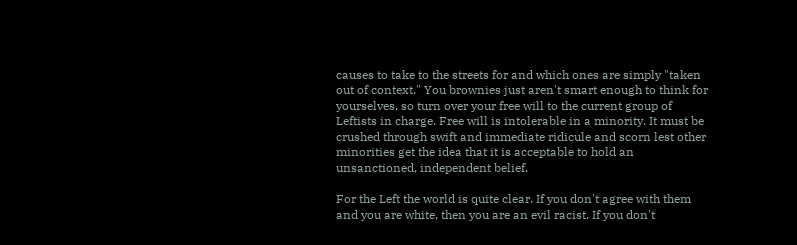causes to take to the streets for and which ones are simply "taken out of context." You brownies just aren't smart enough to think for yourselves, so turn over your free will to the current group of Leftists in charge. Free will is intolerable in a minority. It must be crushed through swift and immediate ridicule and scorn lest other minorities get the idea that it is acceptable to hold an unsanctioned, independent belief.

For the Left the world is quite clear. If you don't agree with them and you are white, then you are an evil racist. If you don't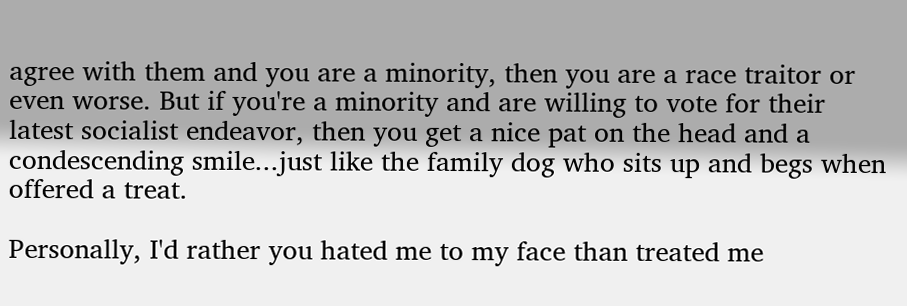agree with them and you are a minority, then you are a race traitor or even worse. But if you're a minority and are willing to vote for their latest socialist endeavor, then you get a nice pat on the head and a condescending smile...just like the family dog who sits up and begs when offered a treat.

Personally, I'd rather you hated me to my face than treated me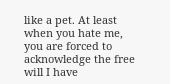like a pet. At least when you hate me, you are forced to acknowledge the free will I have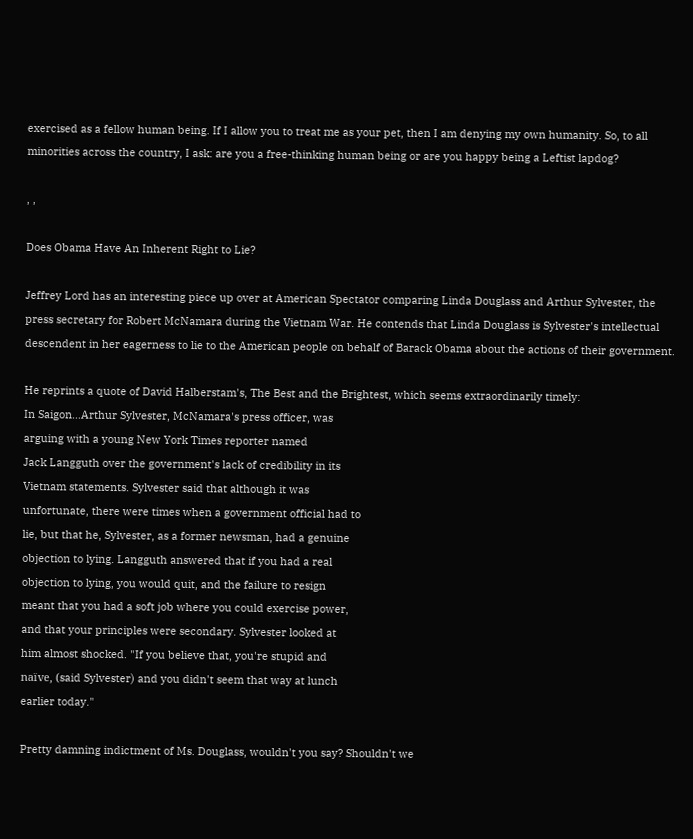exercised as a fellow human being. If I allow you to treat me as your pet, then I am denying my own humanity. So, to all minorities across the country, I ask: are you a free-thinking human being or are you happy being a Leftist lapdog?

, ,

Does Obama Have An Inherent Right to Lie?

Jeffrey Lord has an interesting piece up over at American Spectator comparing Linda Douglass and Arthur Sylvester, the press secretary for Robert McNamara during the Vietnam War. He contends that Linda Douglass is Sylvester's intellectual descendent in her eagerness to lie to the American people on behalf of Barack Obama about the actions of their government.

He reprints a quote of David Halberstam's, The Best and the Brightest, which seems extraordinarily timely:
In Saigon…Arthur Sylvester, McNamara's press officer, was
arguing with a young New York Times reporter named
Jack Langguth over the government's lack of credibility in its
Vietnam statements. Sylvester said that although it was
unfortunate, there were times when a government official had to
lie, but that he, Sylvester, as a former newsman, had a genuine
objection to lying. Langguth answered that if you had a real
objection to lying, you would quit, and the failure to resign
meant that you had a soft job where you could exercise power,
and that your principles were secondary. Sylvester looked at
him almost shocked. "If you believe that, you're stupid and
naïve, (said Sylvester) and you didn't seem that way at lunch
earlier today."

Pretty damning indictment of Ms. Douglass, wouldn't you say? Shouldn't we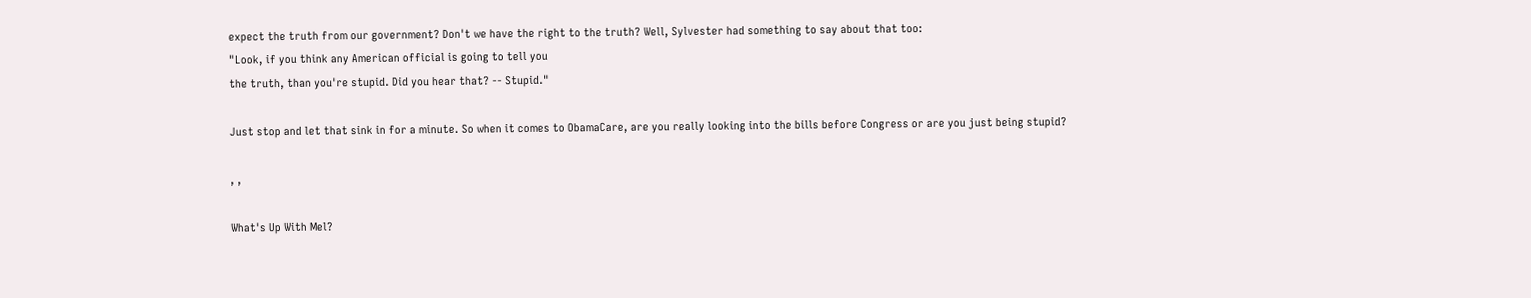expect the truth from our government? Don't we have the right to the truth? Well, Sylvester had something to say about that too:
"Look, if you think any American official is going to tell you
the truth, than you're stupid. Did you hear that? -- Stupid."

Just stop and let that sink in for a minute. So when it comes to ObamaCare, are you really looking into the bills before Congress or are you just being stupid?

, ,

What's Up With Mel?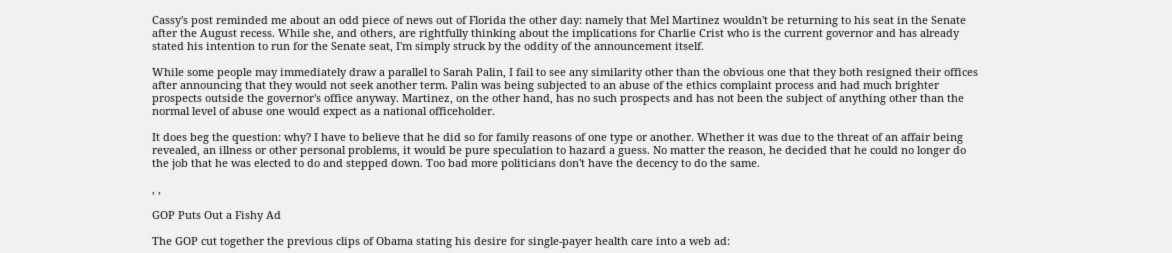Cassy's post reminded me about an odd piece of news out of Florida the other day: namely that Mel Martinez wouldn't be returning to his seat in the Senate after the August recess. While she, and others, are rightfully thinking about the implications for Charlie Crist who is the current governor and has already stated his intention to run for the Senate seat, I'm simply struck by the oddity of the announcement itself.

While some people may immediately draw a parallel to Sarah Palin, I fail to see any similarity other than the obvious one that they both resigned their offices after announcing that they would not seek another term. Palin was being subjected to an abuse of the ethics complaint process and had much brighter prospects outside the governor's office anyway. Martinez, on the other hand, has no such prospects and has not been the subject of anything other than the normal level of abuse one would expect as a national officeholder.

It does beg the question: why? I have to believe that he did so for family reasons of one type or another. Whether it was due to the threat of an affair being revealed, an illness or other personal problems, it would be pure speculation to hazard a guess. No matter the reason, he decided that he could no longer do the job that he was elected to do and stepped down. Too bad more politicians don't have the decency to do the same.

, ,

GOP Puts Out a Fishy Ad

The GOP cut together the previous clips of Obama stating his desire for single-payer health care into a web ad: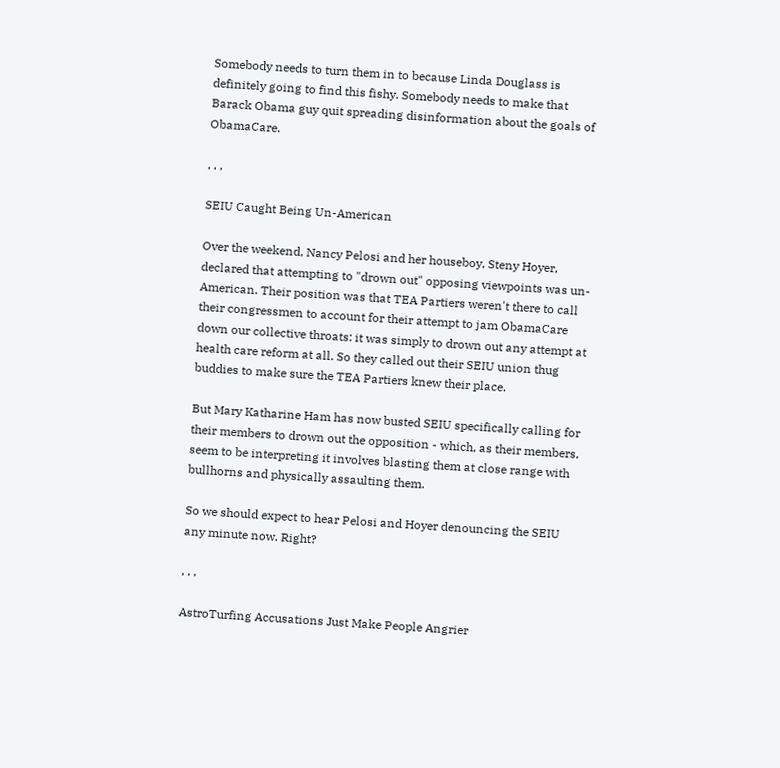Somebody needs to turn them in to because Linda Douglass is definitely going to find this fishy. Somebody needs to make that Barack Obama guy quit spreading disinformation about the goals of ObamaCare.

, , ,

SEIU Caught Being Un-American

Over the weekend, Nancy Pelosi and her houseboy, Steny Hoyer, declared that attempting to "drown out" opposing viewpoints was un-American. Their position was that TEA Partiers weren't there to call their congressmen to account for their attempt to jam ObamaCare down our collective throats: it was simply to drown out any attempt at health care reform at all. So they called out their SEIU union thug buddies to make sure the TEA Partiers knew their place.

But Mary Katharine Ham has now busted SEIU specifically calling for their members to drown out the opposition - which, as their members, seem to be interpreting it involves blasting them at close range with bullhorns and physically assaulting them.

So we should expect to hear Pelosi and Hoyer denouncing the SEIU any minute now. Right?

, , ,

AstroTurfing Accusations Just Make People Angrier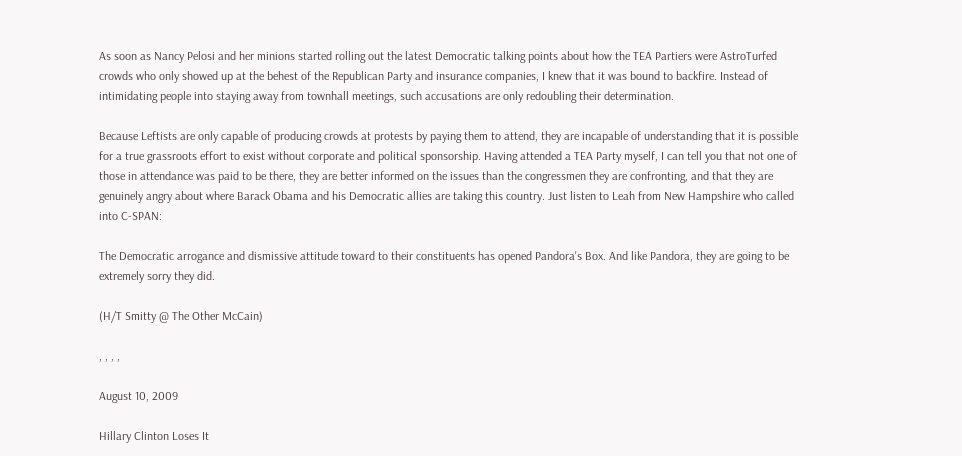As soon as Nancy Pelosi and her minions started rolling out the latest Democratic talking points about how the TEA Partiers were AstroTurfed crowds who only showed up at the behest of the Republican Party and insurance companies, I knew that it was bound to backfire. Instead of intimidating people into staying away from townhall meetings, such accusations are only redoubling their determination.

Because Leftists are only capable of producing crowds at protests by paying them to attend, they are incapable of understanding that it is possible for a true grassroots effort to exist without corporate and political sponsorship. Having attended a TEA Party myself, I can tell you that not one of those in attendance was paid to be there, they are better informed on the issues than the congressmen they are confronting, and that they are genuinely angry about where Barack Obama and his Democratic allies are taking this country. Just listen to Leah from New Hampshire who called into C-SPAN:

The Democratic arrogance and dismissive attitude toward to their constituents has opened Pandora's Box. And like Pandora, they are going to be extremely sorry they did.

(H/T Smitty @ The Other McCain)

, , , ,

August 10, 2009

Hillary Clinton Loses It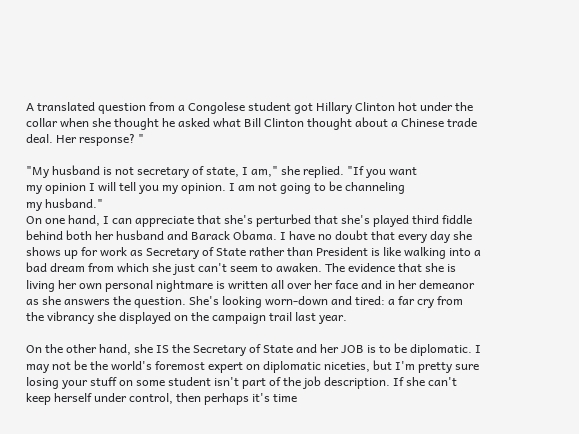A translated question from a Congolese student got Hillary Clinton hot under the collar when she thought he asked what Bill Clinton thought about a Chinese trade deal. Her response? "

"My husband is not secretary of state, I am," she replied. "If you want
my opinion I will tell you my opinion. I am not going to be channeling
my husband."
On one hand, I can appreciate that she's perturbed that she's played third fiddle behind both her husband and Barack Obama. I have no doubt that every day she shows up for work as Secretary of State rather than President is like walking into a bad dream from which she just can't seem to awaken. The evidence that she is living her own personal nightmare is written all over her face and in her demeanor as she answers the question. She's looking worn-down and tired: a far cry from the vibrancy she displayed on the campaign trail last year.

On the other hand, she IS the Secretary of State and her JOB is to be diplomatic. I may not be the world's foremost expert on diplomatic niceties, but I'm pretty sure losing your stuff on some student isn't part of the job description. If she can't keep herself under control, then perhaps it's time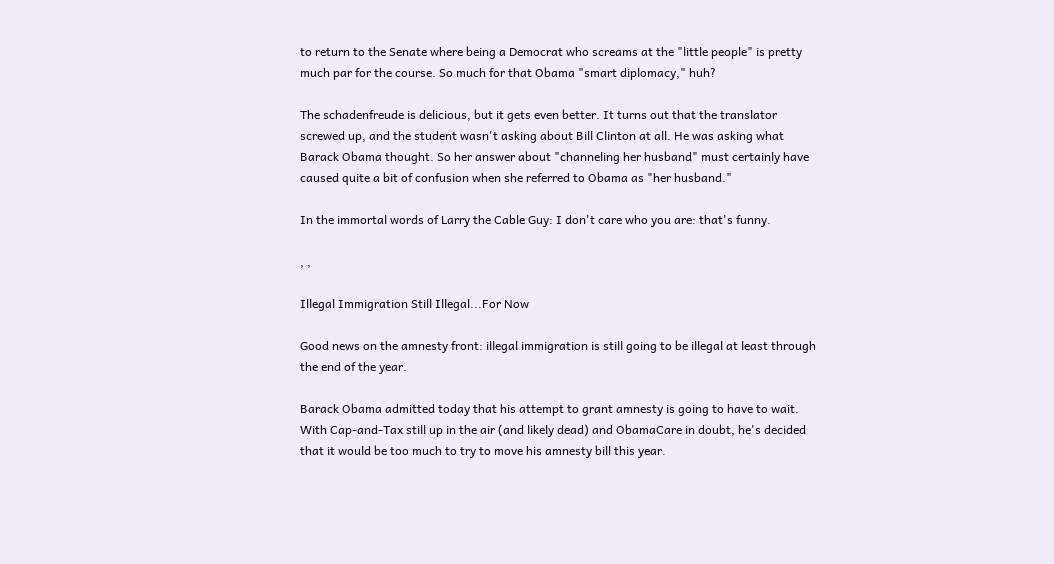to return to the Senate where being a Democrat who screams at the "little people" is pretty much par for the course. So much for that Obama "smart diplomacy," huh?

The schadenfreude is delicious, but it gets even better. It turns out that the translator screwed up, and the student wasn't asking about Bill Clinton at all. He was asking what Barack Obama thought. So her answer about "channeling her husband" must certainly have caused quite a bit of confusion when she referred to Obama as "her husband."

In the immortal words of Larry the Cable Guy: I don't care who you are: that's funny.

, ,

Illegal Immigration Still Illegal...For Now

Good news on the amnesty front: illegal immigration is still going to be illegal at least through the end of the year.

Barack Obama admitted today that his attempt to grant amnesty is going to have to wait. With Cap-and-Tax still up in the air (and likely dead) and ObamaCare in doubt, he's decided that it would be too much to try to move his amnesty bill this year.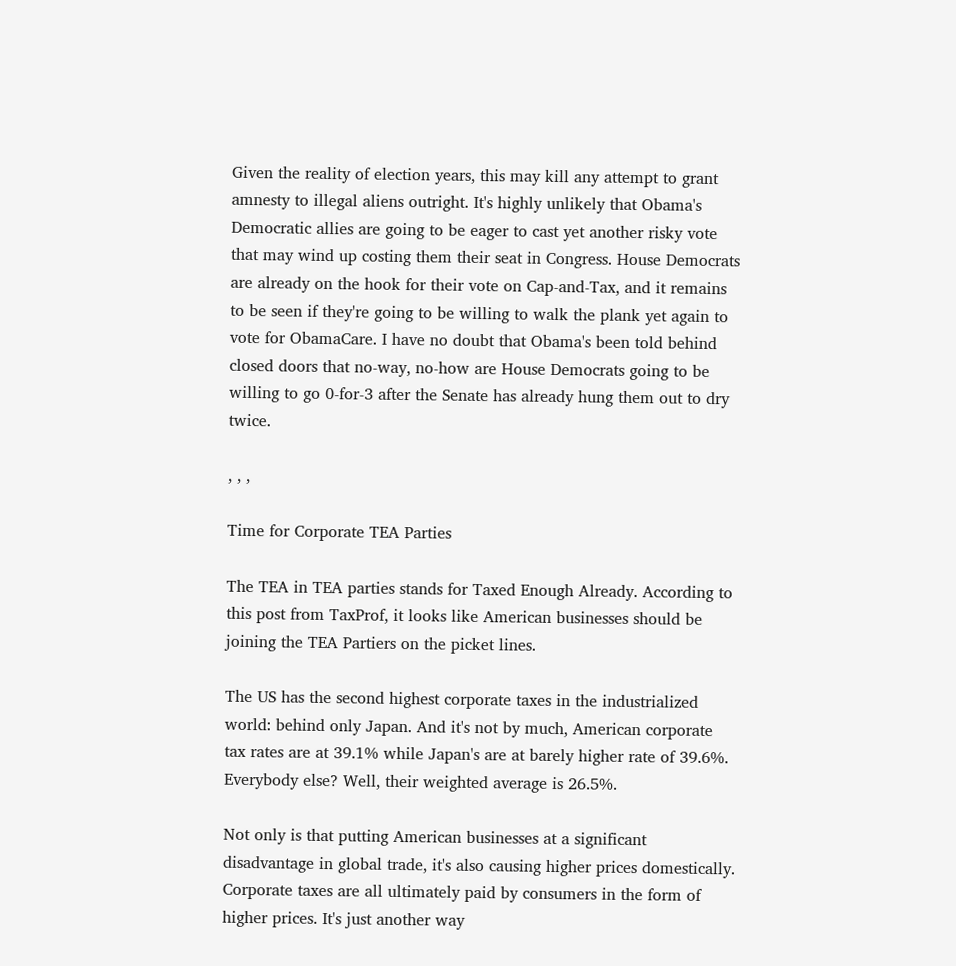Given the reality of election years, this may kill any attempt to grant amnesty to illegal aliens outright. It's highly unlikely that Obama's Democratic allies are going to be eager to cast yet another risky vote that may wind up costing them their seat in Congress. House Democrats are already on the hook for their vote on Cap-and-Tax, and it remains to be seen if they're going to be willing to walk the plank yet again to vote for ObamaCare. I have no doubt that Obama's been told behind closed doors that no-way, no-how are House Democrats going to be willing to go 0-for-3 after the Senate has already hung them out to dry twice.

, , ,

Time for Corporate TEA Parties

The TEA in TEA parties stands for Taxed Enough Already. According to this post from TaxProf, it looks like American businesses should be joining the TEA Partiers on the picket lines.

The US has the second highest corporate taxes in the industrialized world: behind only Japan. And it's not by much, American corporate tax rates are at 39.1% while Japan's are at barely higher rate of 39.6%. Everybody else? Well, their weighted average is 26.5%.

Not only is that putting American businesses at a significant disadvantage in global trade, it's also causing higher prices domestically. Corporate taxes are all ultimately paid by consumers in the form of higher prices. It's just another way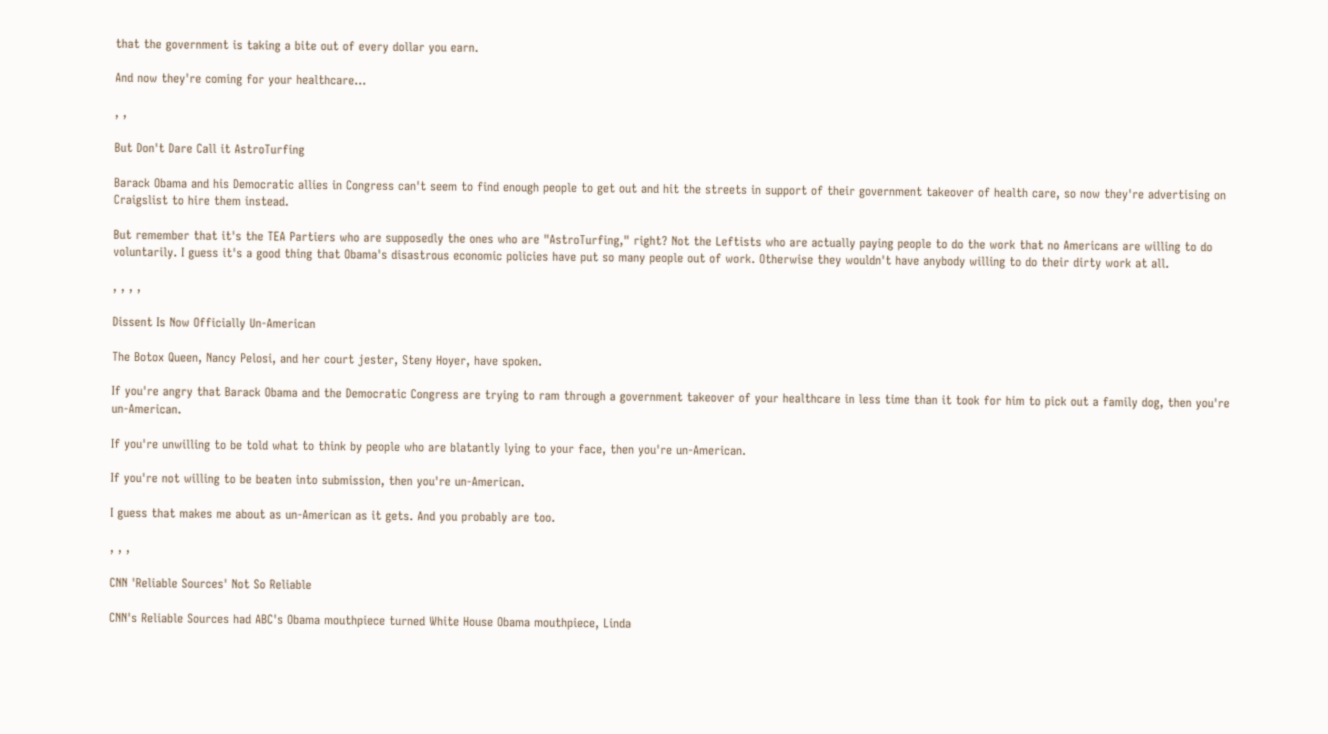that the government is taking a bite out of every dollar you earn.

And now they're coming for your healthcare...

, ,

But Don't Dare Call it AstroTurfing

Barack Obama and his Democratic allies in Congress can't seem to find enough people to get out and hit the streets in support of their government takeover of health care, so now they're advertising on Craigslist to hire them instead.

But remember that it's the TEA Partiers who are supposedly the ones who are "AstroTurfing," right? Not the Leftists who are actually paying people to do the work that no Americans are willing to do voluntarily. I guess it's a good thing that Obama's disastrous economic policies have put so many people out of work. Otherwise they wouldn't have anybody willing to do their dirty work at all.

, , , ,

Dissent Is Now Officially Un-American

The Botox Queen, Nancy Pelosi, and her court jester, Steny Hoyer, have spoken.

If you're angry that Barack Obama and the Democratic Congress are trying to ram through a government takeover of your healthcare in less time than it took for him to pick out a family dog, then you're un-American.

If you're unwilling to be told what to think by people who are blatantly lying to your face, then you're un-American.

If you're not willing to be beaten into submission, then you're un-American.

I guess that makes me about as un-American as it gets. And you probably are too.

, , ,

CNN 'Reliable Sources' Not So Reliable

CNN's Reliable Sources had ABC's Obama mouthpiece turned White House Obama mouthpiece, Linda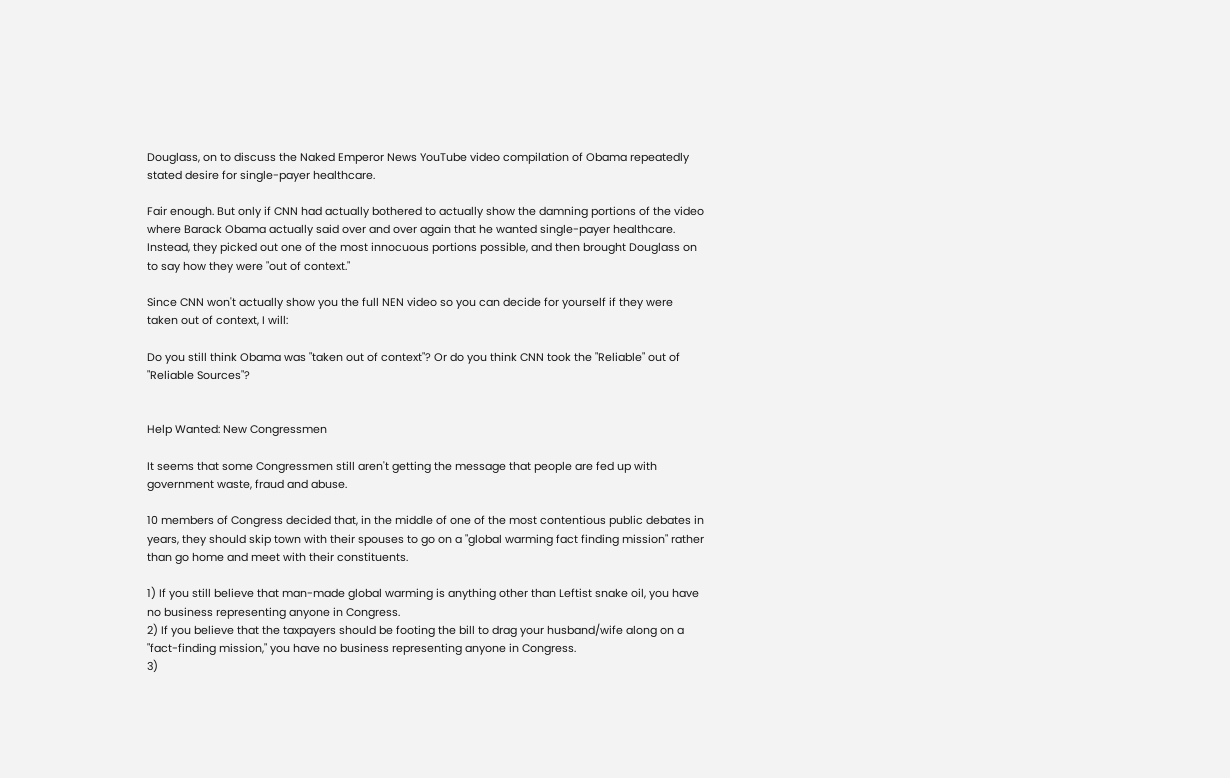Douglass, on to discuss the Naked Emperor News YouTube video compilation of Obama repeatedly stated desire for single-payer healthcare.

Fair enough. But only if CNN had actually bothered to actually show the damning portions of the video where Barack Obama actually said over and over again that he wanted single-payer healthcare. Instead, they picked out one of the most innocuous portions possible, and then brought Douglass on to say how they were "out of context."

Since CNN won't actually show you the full NEN video so you can decide for yourself if they were taken out of context, I will:

Do you still think Obama was "taken out of context"? Or do you think CNN took the "Reliable" out of "Reliable Sources"?


Help Wanted: New Congressmen

It seems that some Congressmen still aren't getting the message that people are fed up with government waste, fraud and abuse.

10 members of Congress decided that, in the middle of one of the most contentious public debates in years, they should skip town with their spouses to go on a "global warming fact finding mission" rather than go home and meet with their constituents.

1) If you still believe that man-made global warming is anything other than Leftist snake oil, you have no business representing anyone in Congress.
2) If you believe that the taxpayers should be footing the bill to drag your husband/wife along on a "fact-finding mission," you have no business representing anyone in Congress.
3)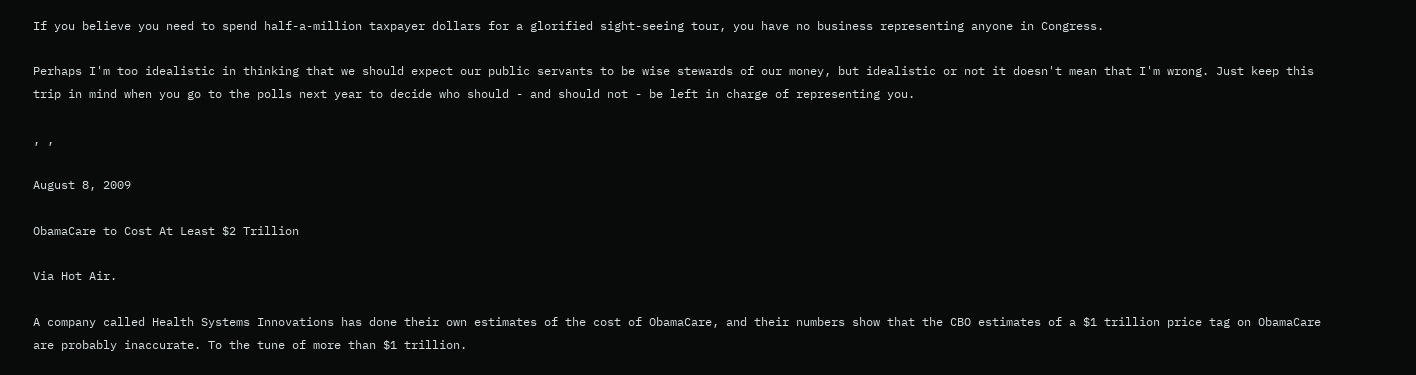If you believe you need to spend half-a-million taxpayer dollars for a glorified sight-seeing tour, you have no business representing anyone in Congress.

Perhaps I'm too idealistic in thinking that we should expect our public servants to be wise stewards of our money, but idealistic or not it doesn't mean that I'm wrong. Just keep this trip in mind when you go to the polls next year to decide who should - and should not - be left in charge of representing you.

, ,

August 8, 2009

ObamaCare to Cost At Least $2 Trillion

Via Hot Air.

A company called Health Systems Innovations has done their own estimates of the cost of ObamaCare, and their numbers show that the CBO estimates of a $1 trillion price tag on ObamaCare are probably inaccurate. To the tune of more than $1 trillion.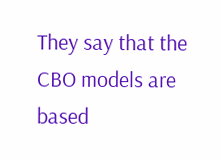They say that the CBO models are based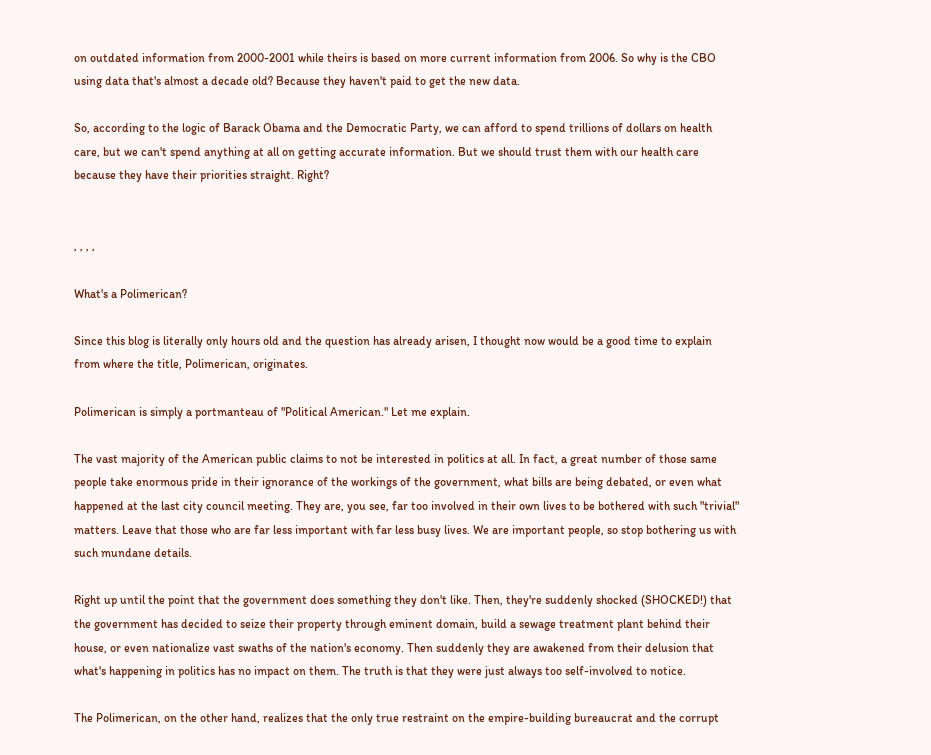on outdated information from 2000-2001 while theirs is based on more current information from 2006. So why is the CBO using data that's almost a decade old? Because they haven't paid to get the new data.

So, according to the logic of Barack Obama and the Democratic Party, we can afford to spend trillions of dollars on health care, but we can't spend anything at all on getting accurate information. But we should trust them with our health care because they have their priorities straight. Right?


, , , ,

What's a Polimerican?

Since this blog is literally only hours old and the question has already arisen, I thought now would be a good time to explain from where the title, Polimerican, originates.

Polimerican is simply a portmanteau of "Political American." Let me explain.

The vast majority of the American public claims to not be interested in politics at all. In fact, a great number of those same people take enormous pride in their ignorance of the workings of the government, what bills are being debated, or even what happened at the last city council meeting. They are, you see, far too involved in their own lives to be bothered with such "trivial" matters. Leave that those who are far less important with far less busy lives. We are important people, so stop bothering us with such mundane details.

Right up until the point that the government does something they don't like. Then, they're suddenly shocked (SHOCKED!) that the government has decided to seize their property through eminent domain, build a sewage treatment plant behind their house, or even nationalize vast swaths of the nation's economy. Then suddenly they are awakened from their delusion that what's happening in politics has no impact on them. The truth is that they were just always too self-involved to notice.

The Polimerican, on the other hand, realizes that the only true restraint on the empire-building bureaucrat and the corrupt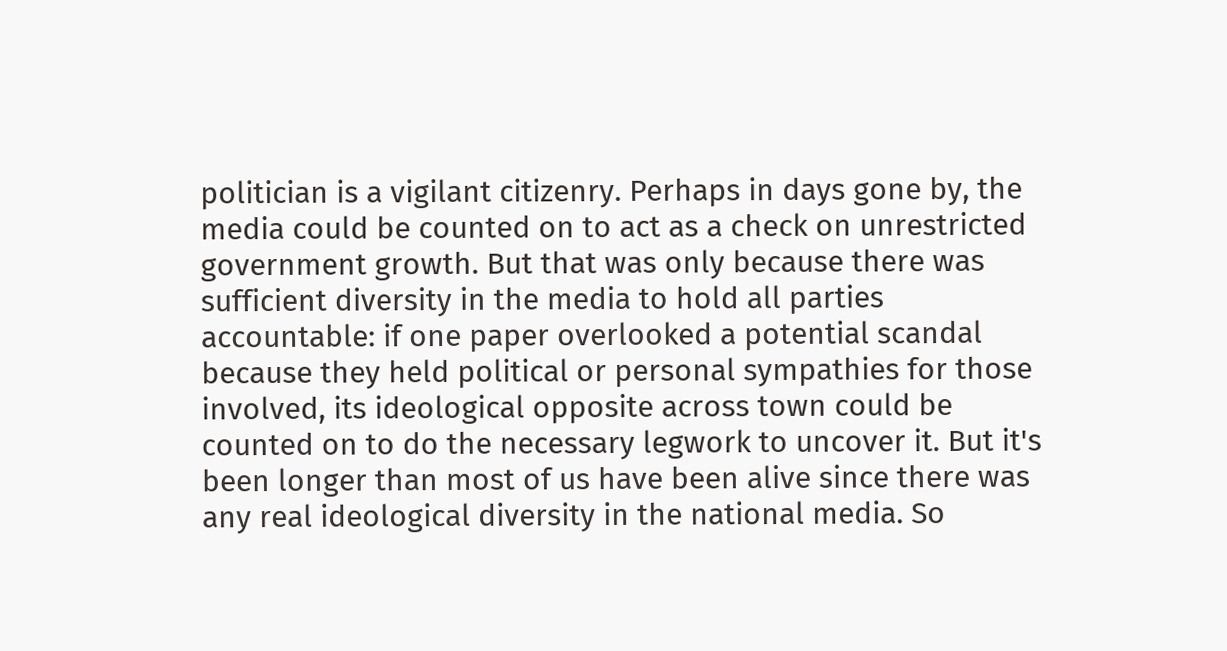politician is a vigilant citizenry. Perhaps in days gone by, the media could be counted on to act as a check on unrestricted government growth. But that was only because there was sufficient diversity in the media to hold all parties accountable: if one paper overlooked a potential scandal because they held political or personal sympathies for those involved, its ideological opposite across town could be counted on to do the necessary legwork to uncover it. But it's been longer than most of us have been alive since there was any real ideological diversity in the national media. So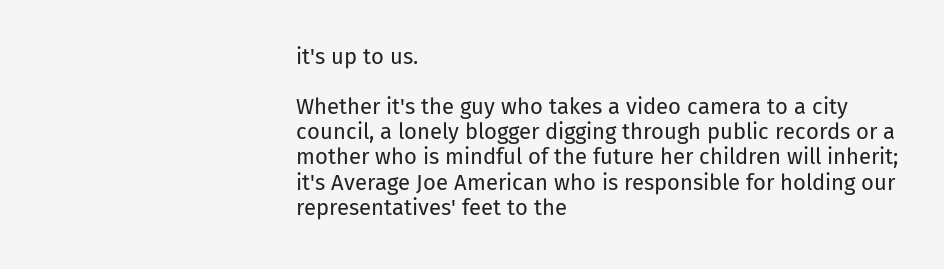it's up to us.

Whether it's the guy who takes a video camera to a city council, a lonely blogger digging through public records or a mother who is mindful of the future her children will inherit; it's Average Joe American who is responsible for holding our representatives' feet to the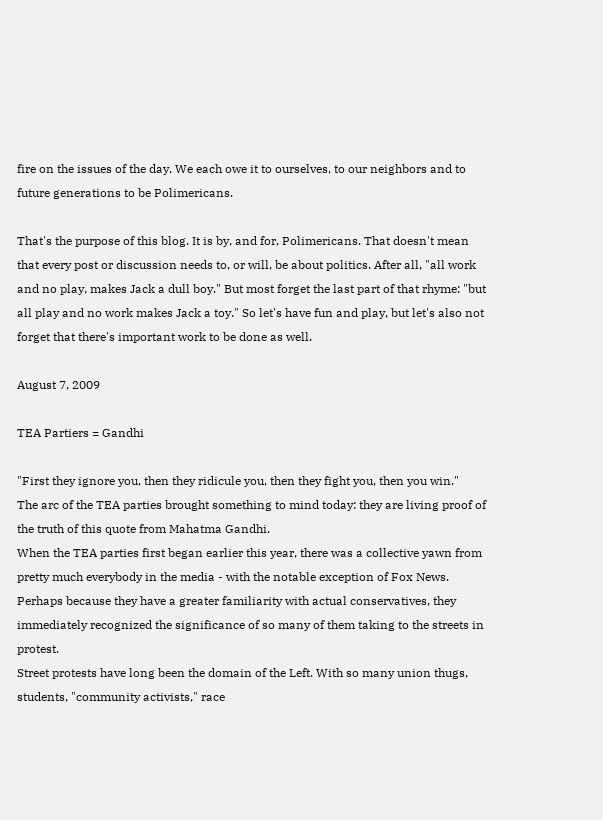fire on the issues of the day. We each owe it to ourselves, to our neighbors and to future generations to be Polimericans.

That's the purpose of this blog. It is by, and for, Polimericans. That doesn't mean that every post or discussion needs to, or will, be about politics. After all, "all work and no play, makes Jack a dull boy." But most forget the last part of that rhyme: "but all play and no work makes Jack a toy." So let's have fun and play, but let's also not forget that there's important work to be done as well.

August 7, 2009

TEA Partiers = Gandhi

"First they ignore you, then they ridicule you, then they fight you, then you win."
The arc of the TEA parties brought something to mind today: they are living proof of the truth of this quote from Mahatma Gandhi.
When the TEA parties first began earlier this year, there was a collective yawn from pretty much everybody in the media - with the notable exception of Fox News. Perhaps because they have a greater familiarity with actual conservatives, they immediately recognized the significance of so many of them taking to the streets in protest.
Street protests have long been the domain of the Left. With so many union thugs, students, "community activists," race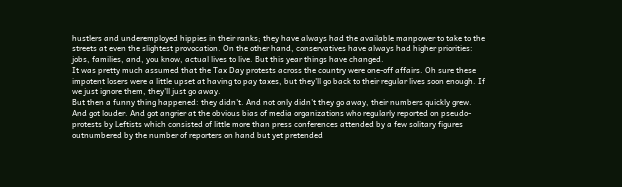hustlers and underemployed hippies in their ranks; they have always had the available manpower to take to the streets at even the slightest provocation. On the other hand, conservatives have always had higher priorities: jobs, families, and, you know, actual lives to live. But this year things have changed.
It was pretty much assumed that the Tax Day protests across the country were one-off affairs. Oh sure these impotent losers were a little upset at having to pay taxes, but they'll go back to their regular lives soon enough. If we just ignore them, they'll just go away.
But then a funny thing happened: they didn't. And not only didn't they go away, their numbers quickly grew. And got louder. And got angrier at the obvious bias of media organizations who regularly reported on pseudo-protests by Leftists which consisted of little more than press conferences attended by a few solitary figures outnumbered by the number of reporters on hand but yet pretended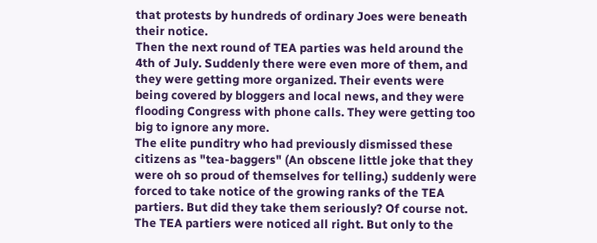that protests by hundreds of ordinary Joes were beneath their notice.
Then the next round of TEA parties was held around the 4th of July. Suddenly there were even more of them, and they were getting more organized. Their events were being covered by bloggers and local news, and they were flooding Congress with phone calls. They were getting too big to ignore any more.
The elite punditry who had previously dismissed these citizens as "tea-baggers" (An obscene little joke that they were oh so proud of themselves for telling.) suddenly were forced to take notice of the growing ranks of the TEA partiers. But did they take them seriously? Of course not. The TEA partiers were noticed all right. But only to the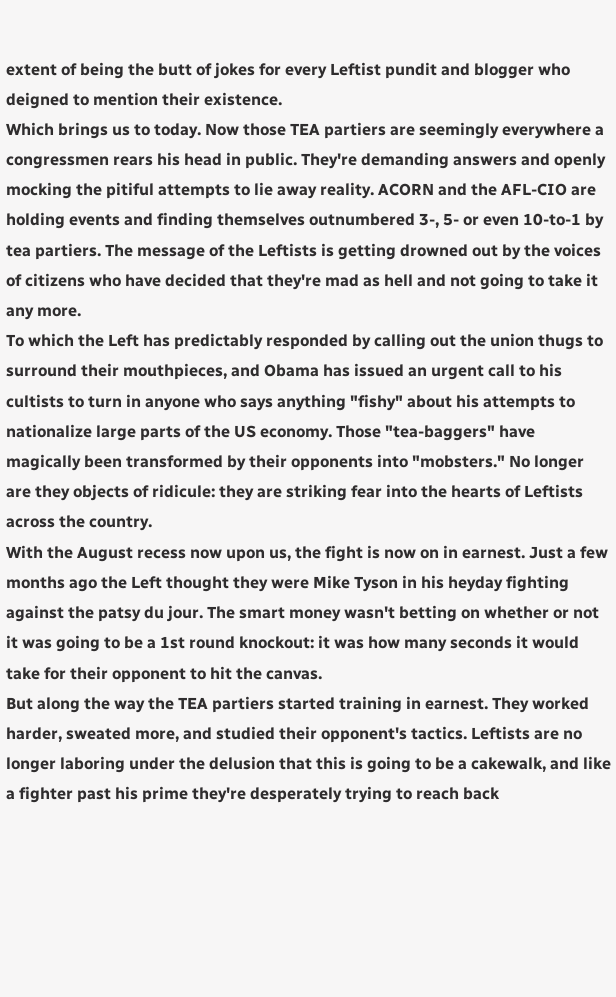extent of being the butt of jokes for every Leftist pundit and blogger who deigned to mention their existence.
Which brings us to today. Now those TEA partiers are seemingly everywhere a congressmen rears his head in public. They're demanding answers and openly mocking the pitiful attempts to lie away reality. ACORN and the AFL-CIO are holding events and finding themselves outnumbered 3-, 5- or even 10-to-1 by tea partiers. The message of the Leftists is getting drowned out by the voices of citizens who have decided that they're mad as hell and not going to take it any more.
To which the Left has predictably responded by calling out the union thugs to surround their mouthpieces, and Obama has issued an urgent call to his cultists to turn in anyone who says anything "fishy" about his attempts to nationalize large parts of the US economy. Those "tea-baggers" have magically been transformed by their opponents into "mobsters." No longer are they objects of ridicule: they are striking fear into the hearts of Leftists across the country.
With the August recess now upon us, the fight is now on in earnest. Just a few months ago the Left thought they were Mike Tyson in his heyday fighting against the patsy du jour. The smart money wasn't betting on whether or not it was going to be a 1st round knockout: it was how many seconds it would take for their opponent to hit the canvas.
But along the way the TEA partiers started training in earnest. They worked harder, sweated more, and studied their opponent's tactics. Leftists are no longer laboring under the delusion that this is going to be a cakewalk, and like a fighter past his prime they're desperately trying to reach back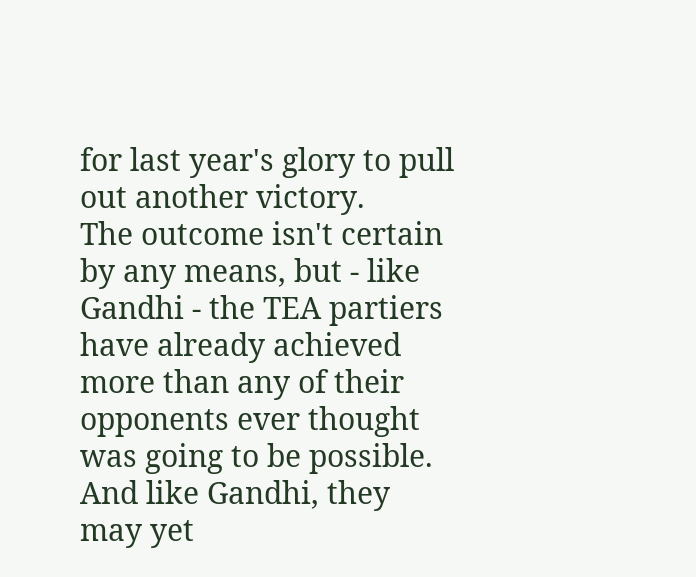for last year's glory to pull out another victory.
The outcome isn't certain by any means, but - like Gandhi - the TEA partiers have already achieved more than any of their opponents ever thought was going to be possible. And like Gandhi, they may yet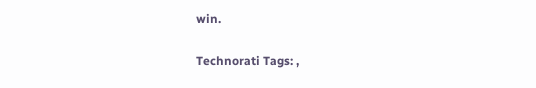win.

Technorati Tags: ,